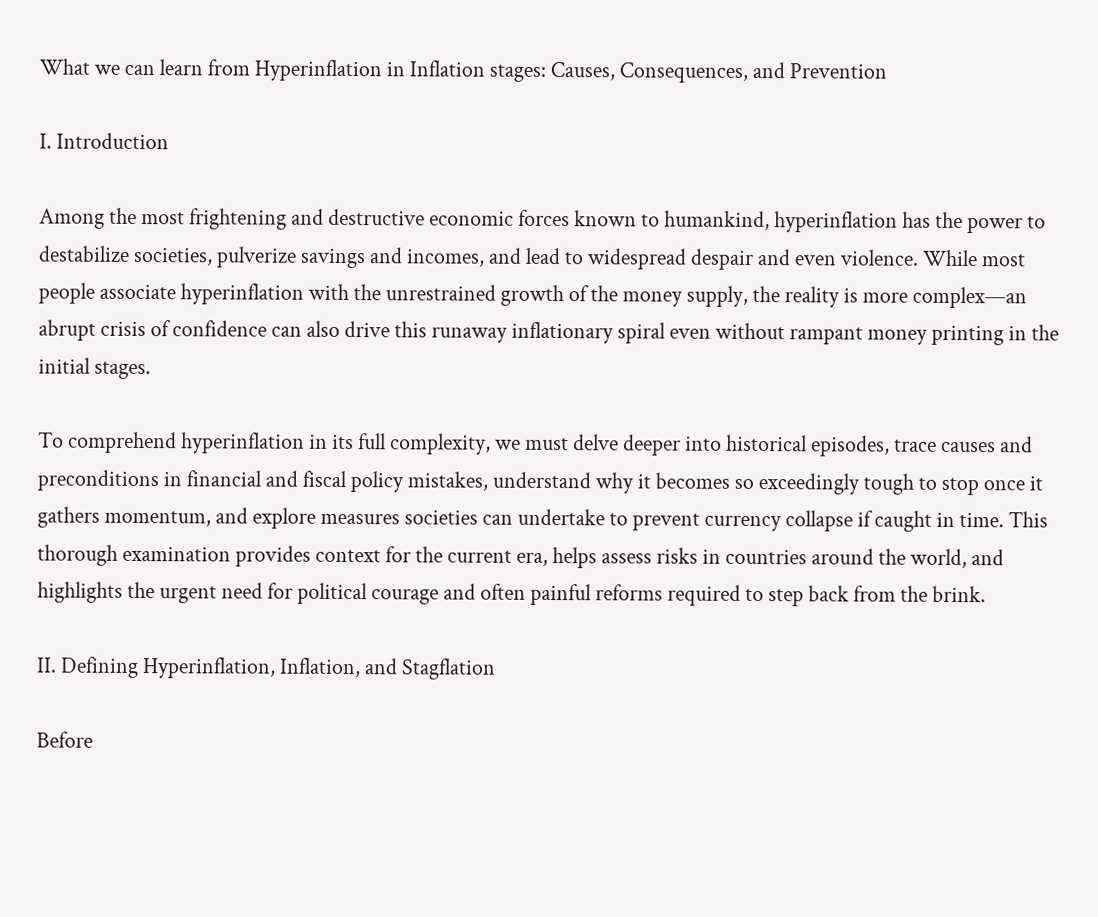What we can learn from Hyperinflation in Inflation stages: Causes, Consequences, and Prevention

I. Introduction

Among the most frightening and destructive economic forces known to humankind, hyperinflation has the power to destabilize societies, pulverize savings and incomes, and lead to widespread despair and even violence. While most people associate hyperinflation with the unrestrained growth of the money supply, the reality is more complex—an abrupt crisis of confidence can also drive this runaway inflationary spiral even without rampant money printing in the initial stages.

To comprehend hyperinflation in its full complexity, we must delve deeper into historical episodes, trace causes and preconditions in financial and fiscal policy mistakes, understand why it becomes so exceedingly tough to stop once it gathers momentum, and explore measures societies can undertake to prevent currency collapse if caught in time. This thorough examination provides context for the current era, helps assess risks in countries around the world, and highlights the urgent need for political courage and often painful reforms required to step back from the brink.

II. Defining Hyperinflation, Inflation, and Stagflation

Before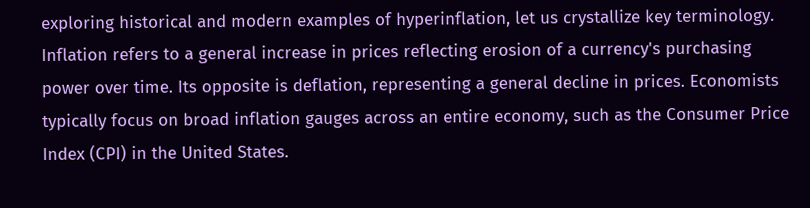exploring historical and modern examples of hyperinflation, let us crystallize key terminology. Inflation refers to a general increase in prices reflecting erosion of a currency's purchasing power over time. Its opposite is deflation, representing a general decline in prices. Economists typically focus on broad inflation gauges across an entire economy, such as the Consumer Price Index (CPI) in the United States.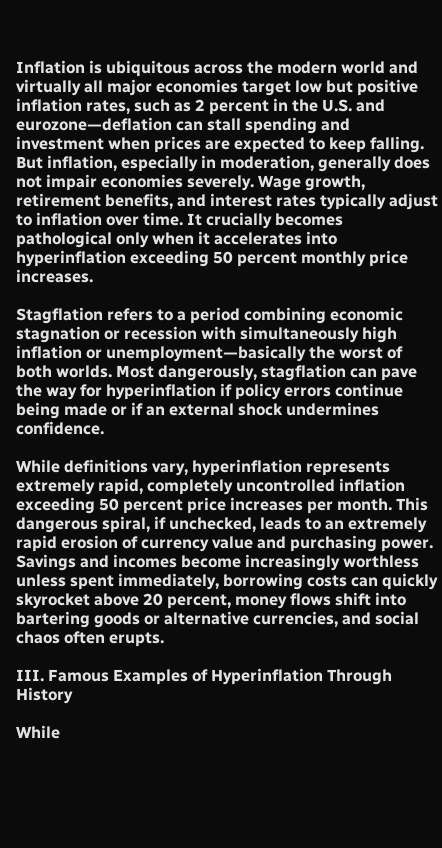Inflation is ubiquitous across the modern world and virtually all major economies target low but positive inflation rates, such as 2 percent in the U.S. and eurozone—deflation can stall spending and investment when prices are expected to keep falling. But inflation, especially in moderation, generally does not impair economies severely. Wage growth, retirement benefits, and interest rates typically adjust to inflation over time. It crucially becomes pathological only when it accelerates into hyperinflation exceeding 50 percent monthly price increases.

Stagflation refers to a period combining economic stagnation or recession with simultaneously high inflation or unemployment—basically the worst of both worlds. Most dangerously, stagflation can pave the way for hyperinflation if policy errors continue being made or if an external shock undermines confidence.

While definitions vary, hyperinflation represents extremely rapid, completely uncontrolled inflation exceeding 50 percent price increases per month. This dangerous spiral, if unchecked, leads to an extremely rapid erosion of currency value and purchasing power. Savings and incomes become increasingly worthless unless spent immediately, borrowing costs can quickly skyrocket above 20 percent, money flows shift into bartering goods or alternative currencies, and social chaos often erupts.

III. Famous Examples of Hyperinflation Through History

While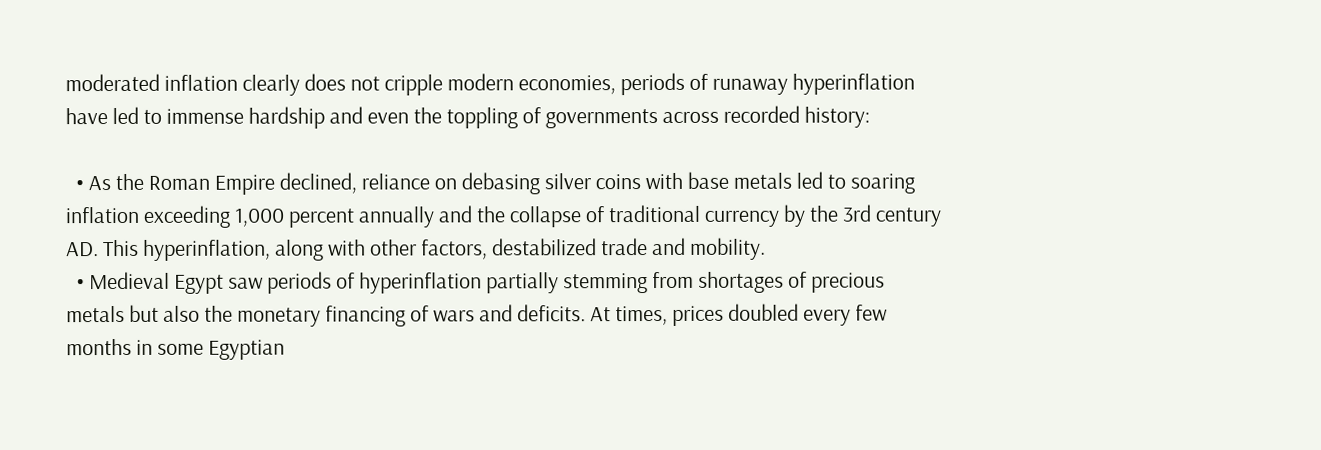moderated inflation clearly does not cripple modern economies, periods of runaway hyperinflation have led to immense hardship and even the toppling of governments across recorded history:

  • As the Roman Empire declined, reliance on debasing silver coins with base metals led to soaring inflation exceeding 1,000 percent annually and the collapse of traditional currency by the 3rd century AD. This hyperinflation, along with other factors, destabilized trade and mobility.
  • Medieval Egypt saw periods of hyperinflation partially stemming from shortages of precious metals but also the monetary financing of wars and deficits. At times, prices doubled every few months in some Egyptian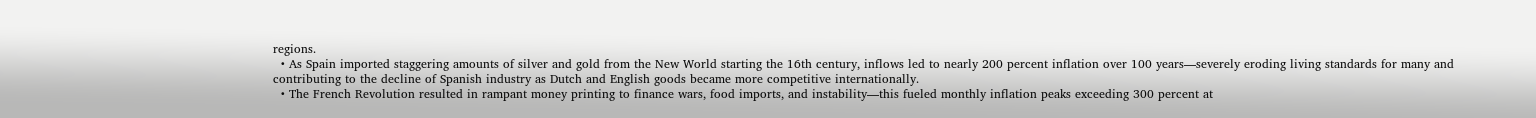regions.
  • As Spain imported staggering amounts of silver and gold from the New World starting the 16th century, inflows led to nearly 200 percent inflation over 100 years—severely eroding living standards for many and contributing to the decline of Spanish industry as Dutch and English goods became more competitive internationally.
  • The French Revolution resulted in rampant money printing to finance wars, food imports, and instability—this fueled monthly inflation peaks exceeding 300 percent at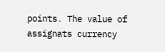points. The value of assignats currency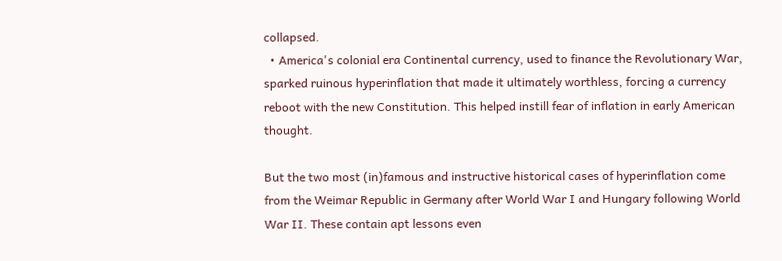collapsed.
  • America's colonial era Continental currency, used to finance the Revolutionary War, sparked ruinous hyperinflation that made it ultimately worthless, forcing a currency reboot with the new Constitution. This helped instill fear of inflation in early American thought.

But the two most (in)famous and instructive historical cases of hyperinflation come from the Weimar Republic in Germany after World War I and Hungary following World War II. These contain apt lessons even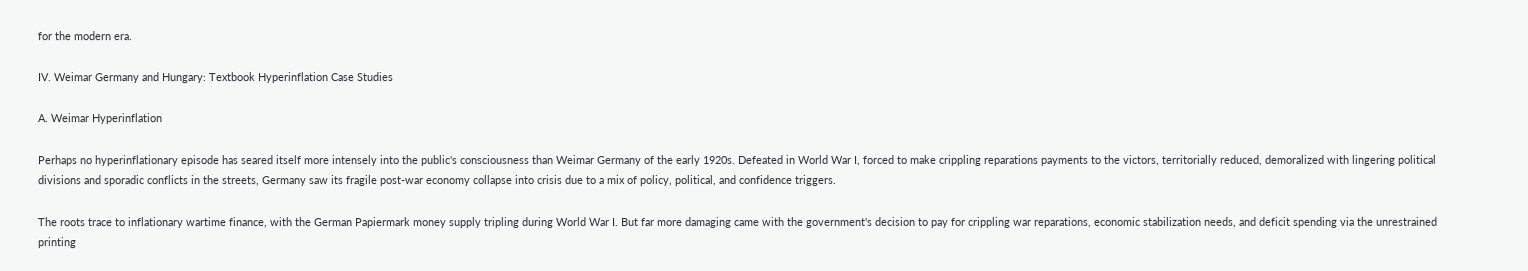for the modern era.

IV. Weimar Germany and Hungary: Textbook Hyperinflation Case Studies

A. Weimar Hyperinflation

Perhaps no hyperinflationary episode has seared itself more intensely into the public's consciousness than Weimar Germany of the early 1920s. Defeated in World War I, forced to make crippling reparations payments to the victors, territorially reduced, demoralized with lingering political divisions and sporadic conflicts in the streets, Germany saw its fragile post-war economy collapse into crisis due to a mix of policy, political, and confidence triggers.

The roots trace to inflationary wartime finance, with the German Papiermark money supply tripling during World War I. But far more damaging came with the government's decision to pay for crippling war reparations, economic stabilization needs, and deficit spending via the unrestrained printing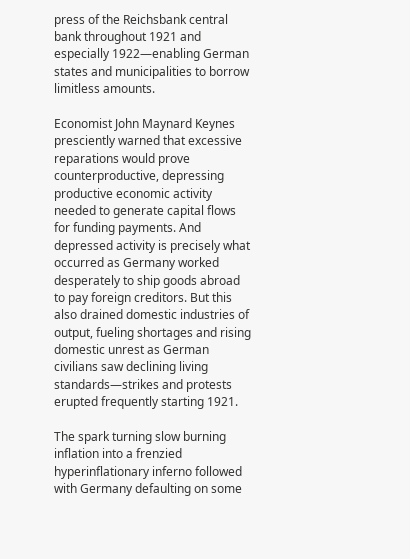press of the Reichsbank central bank throughout 1921 and especially 1922—enabling German states and municipalities to borrow limitless amounts.

Economist John Maynard Keynes presciently warned that excessive reparations would prove counterproductive, depressing productive economic activity needed to generate capital flows for funding payments. And depressed activity is precisely what occurred as Germany worked desperately to ship goods abroad to pay foreign creditors. But this also drained domestic industries of output, fueling shortages and rising domestic unrest as German civilians saw declining living standards—strikes and protests erupted frequently starting 1921.

The spark turning slow burning inflation into a frenzied hyperinflationary inferno followed with Germany defaulting on some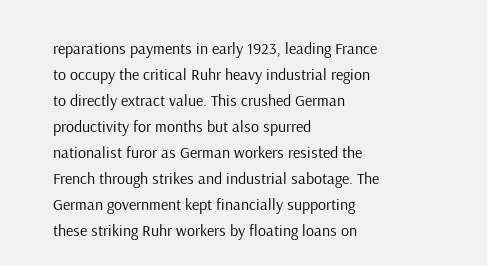reparations payments in early 1923, leading France to occupy the critical Ruhr heavy industrial region to directly extract value. This crushed German productivity for months but also spurred nationalist furor as German workers resisted the French through strikes and industrial sabotage. The German government kept financially supporting these striking Ruhr workers by floating loans on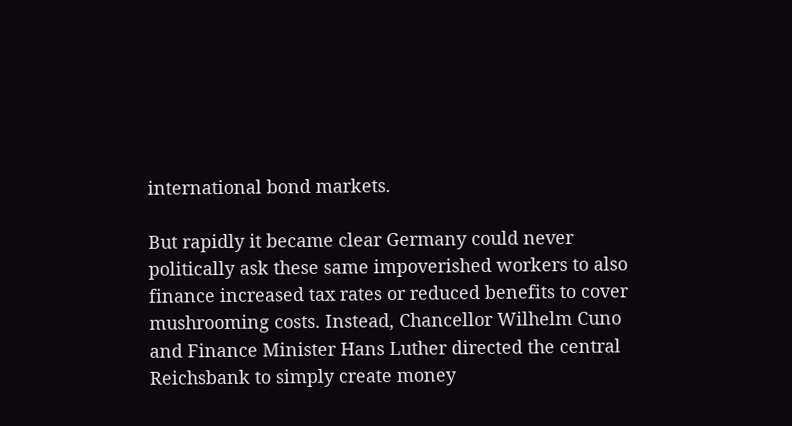international bond markets.

But rapidly it became clear Germany could never politically ask these same impoverished workers to also finance increased tax rates or reduced benefits to cover mushrooming costs. Instead, Chancellor Wilhelm Cuno and Finance Minister Hans Luther directed the central Reichsbank to simply create money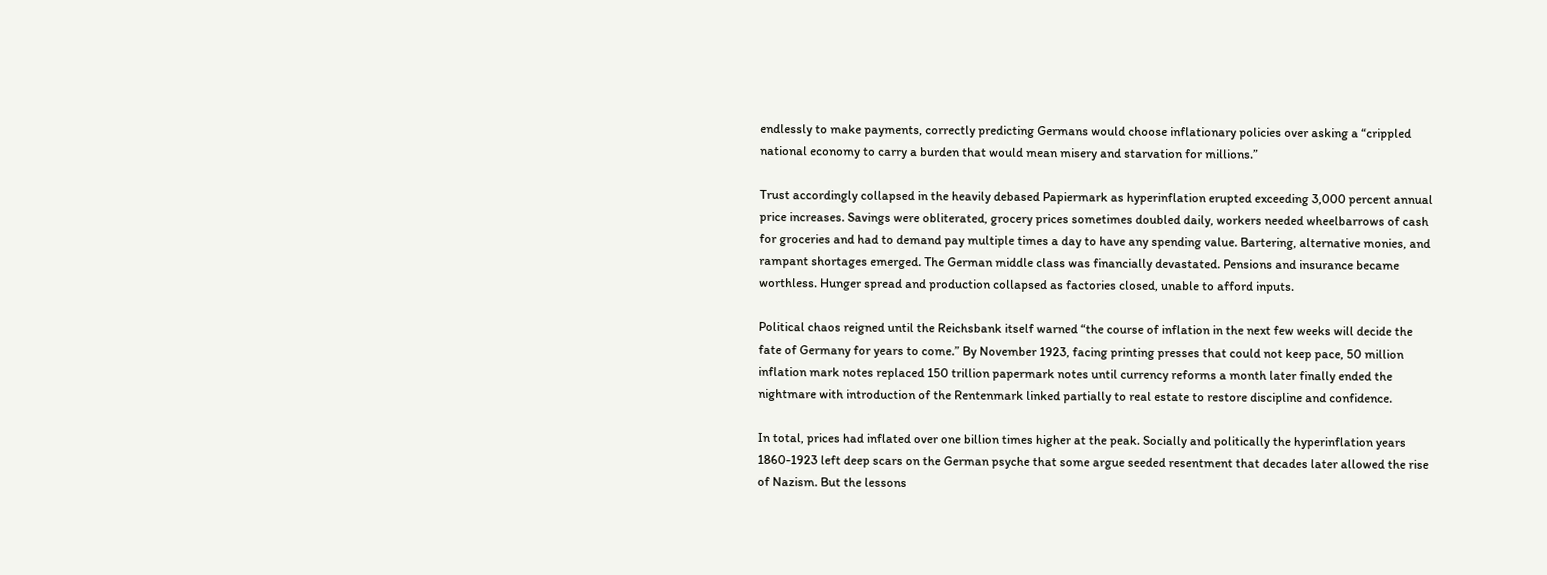endlessly to make payments, correctly predicting Germans would choose inflationary policies over asking a “crippled national economy to carry a burden that would mean misery and starvation for millions.”

Trust accordingly collapsed in the heavily debased Papiermark as hyperinflation erupted exceeding 3,000 percent annual price increases. Savings were obliterated, grocery prices sometimes doubled daily, workers needed wheelbarrows of cash for groceries and had to demand pay multiple times a day to have any spending value. Bartering, alternative monies, and rampant shortages emerged. The German middle class was financially devastated. Pensions and insurance became worthless. Hunger spread and production collapsed as factories closed, unable to afford inputs.

Political chaos reigned until the Reichsbank itself warned “the course of inflation in the next few weeks will decide the fate of Germany for years to come.” By November 1923, facing printing presses that could not keep pace, 50 million inflation mark notes replaced 150 trillion papermark notes until currency reforms a month later finally ended the nightmare with introduction of the Rentenmark linked partially to real estate to restore discipline and confidence.

In total, prices had inflated over one billion times higher at the peak. Socially and politically the hyperinflation years 1860-1923 left deep scars on the German psyche that some argue seeded resentment that decades later allowed the rise of Nazism. But the lessons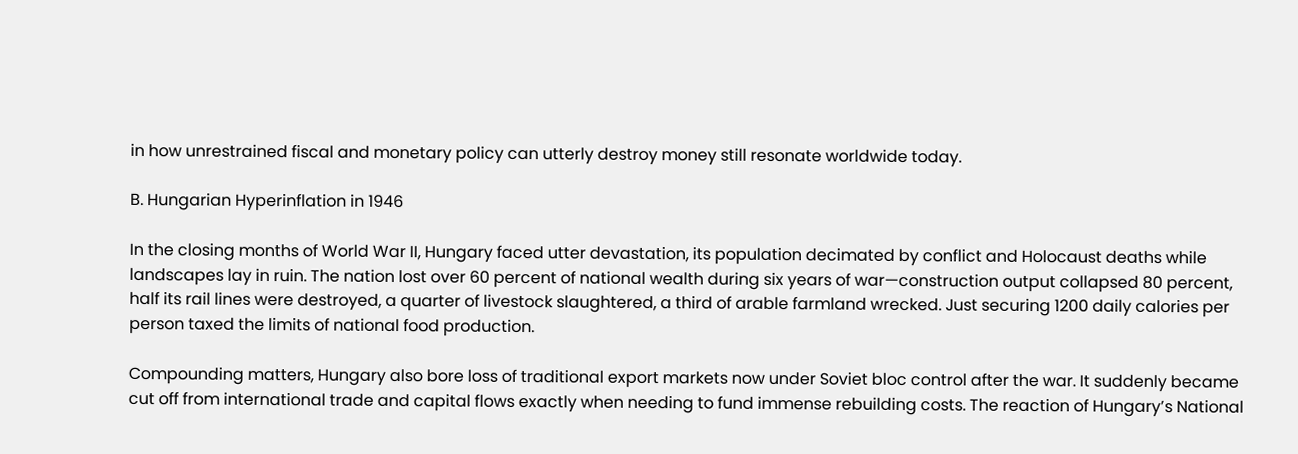in how unrestrained fiscal and monetary policy can utterly destroy money still resonate worldwide today.

B. Hungarian Hyperinflation in 1946

In the closing months of World War II, Hungary faced utter devastation, its population decimated by conflict and Holocaust deaths while landscapes lay in ruin. The nation lost over 60 percent of national wealth during six years of war—construction output collapsed 80 percent, half its rail lines were destroyed, a quarter of livestock slaughtered, a third of arable farmland wrecked. Just securing 1200 daily calories per person taxed the limits of national food production.

Compounding matters, Hungary also bore loss of traditional export markets now under Soviet bloc control after the war. It suddenly became cut off from international trade and capital flows exactly when needing to fund immense rebuilding costs. The reaction of Hungary’s National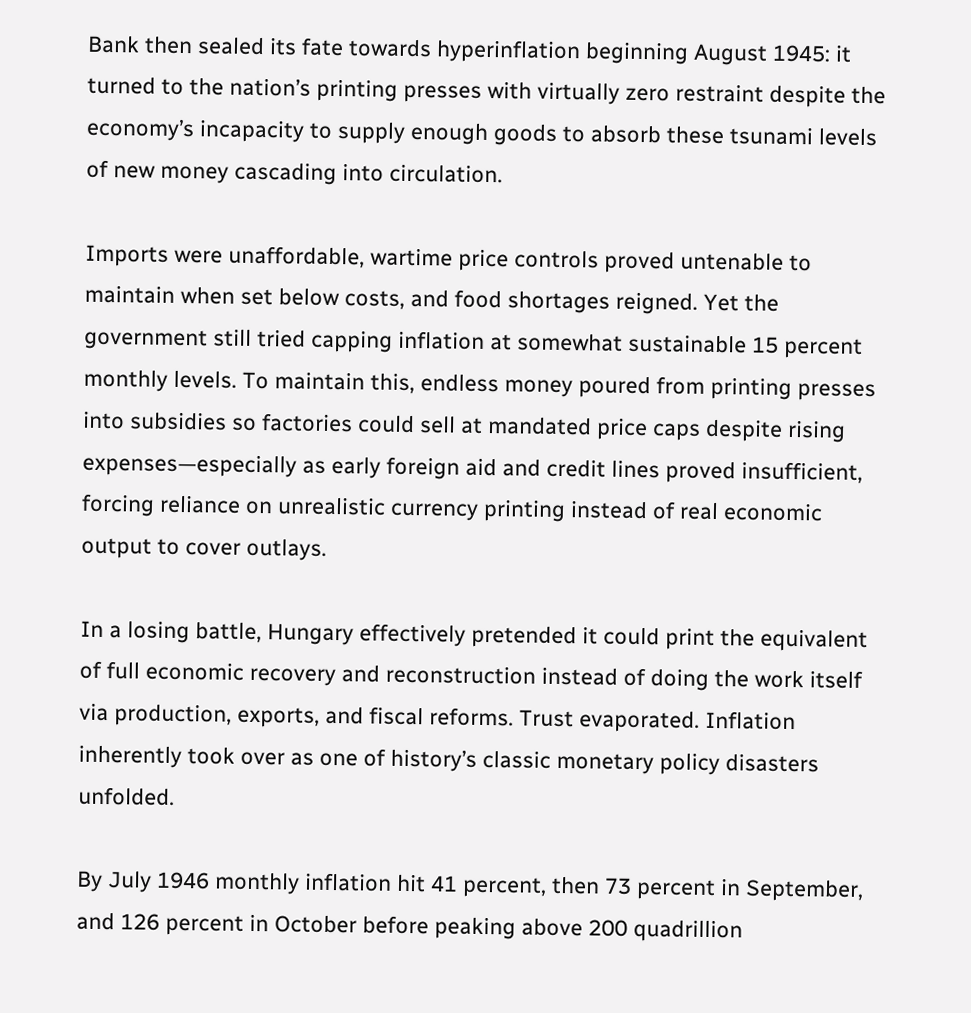Bank then sealed its fate towards hyperinflation beginning August 1945: it turned to the nation’s printing presses with virtually zero restraint despite the economy’s incapacity to supply enough goods to absorb these tsunami levels of new money cascading into circulation.

Imports were unaffordable, wartime price controls proved untenable to maintain when set below costs, and food shortages reigned. Yet the government still tried capping inflation at somewhat sustainable 15 percent monthly levels. To maintain this, endless money poured from printing presses into subsidies so factories could sell at mandated price caps despite rising expenses—especially as early foreign aid and credit lines proved insufficient, forcing reliance on unrealistic currency printing instead of real economic output to cover outlays.

In a losing battle, Hungary effectively pretended it could print the equivalent of full economic recovery and reconstruction instead of doing the work itself via production, exports, and fiscal reforms. Trust evaporated. Inflation inherently took over as one of history’s classic monetary policy disasters unfolded.

By July 1946 monthly inflation hit 41 percent, then 73 percent in September, and 126 percent in October before peaking above 200 quadrillion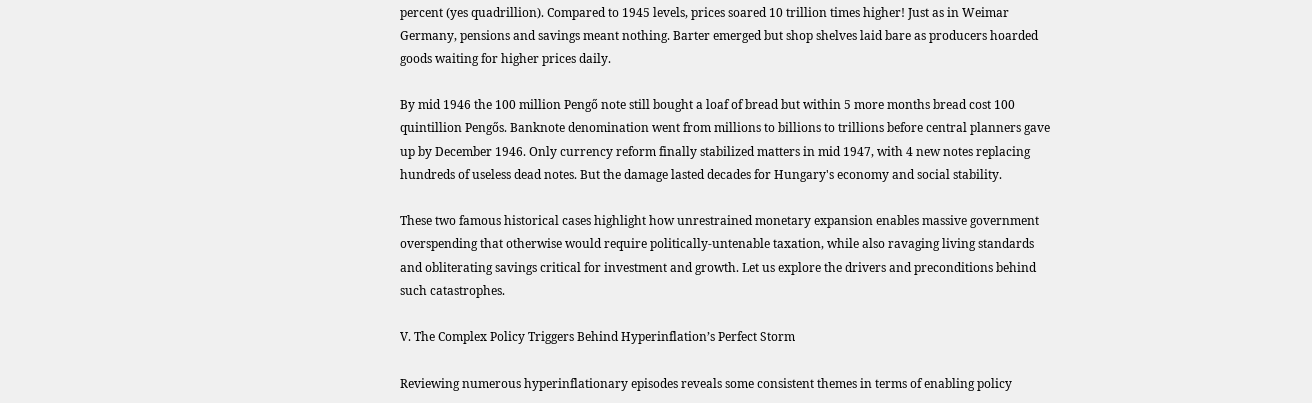percent (yes quadrillion). Compared to 1945 levels, prices soared 10 trillion times higher! Just as in Weimar Germany, pensions and savings meant nothing. Barter emerged but shop shelves laid bare as producers hoarded goods waiting for higher prices daily.

By mid 1946 the 100 million Pengő note still bought a loaf of bread but within 5 more months bread cost 100 quintillion Pengős. Banknote denomination went from millions to billions to trillions before central planners gave up by December 1946. Only currency reform finally stabilized matters in mid 1947, with 4 new notes replacing hundreds of useless dead notes. But the damage lasted decades for Hungary's economy and social stability.

These two famous historical cases highlight how unrestrained monetary expansion enables massive government overspending that otherwise would require politically-untenable taxation, while also ravaging living standards and obliterating savings critical for investment and growth. Let us explore the drivers and preconditions behind such catastrophes.

V. The Complex Policy Triggers Behind Hyperinflation’s Perfect Storm

Reviewing numerous hyperinflationary episodes reveals some consistent themes in terms of enabling policy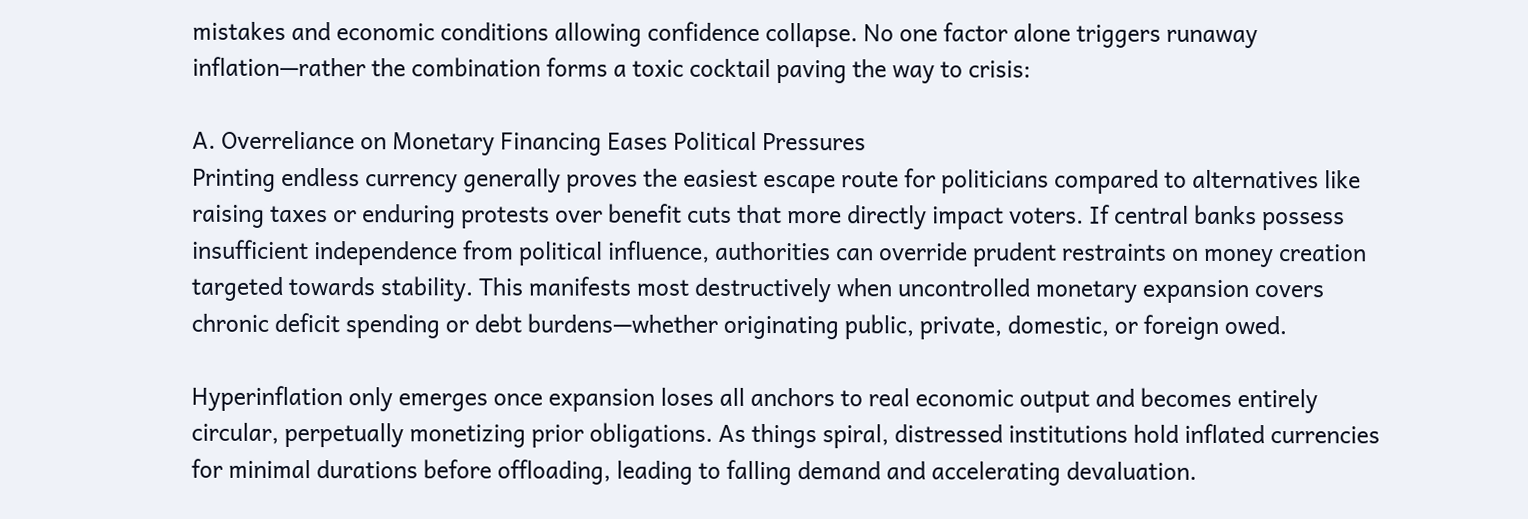mistakes and economic conditions allowing confidence collapse. No one factor alone triggers runaway inflation—rather the combination forms a toxic cocktail paving the way to crisis:

A. Overreliance on Monetary Financing Eases Political Pressures
Printing endless currency generally proves the easiest escape route for politicians compared to alternatives like raising taxes or enduring protests over benefit cuts that more directly impact voters. If central banks possess insufficient independence from political influence, authorities can override prudent restraints on money creation targeted towards stability. This manifests most destructively when uncontrolled monetary expansion covers chronic deficit spending or debt burdens—whether originating public, private, domestic, or foreign owed.

Hyperinflation only emerges once expansion loses all anchors to real economic output and becomes entirely circular, perpetually monetizing prior obligations. As things spiral, distressed institutions hold inflated currencies for minimal durations before offloading, leading to falling demand and accelerating devaluation.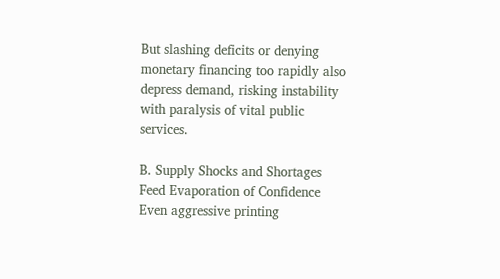But slashing deficits or denying monetary financing too rapidly also depress demand, risking instability with paralysis of vital public services.

B. Supply Shocks and Shortages Feed Evaporation of Confidence
Even aggressive printing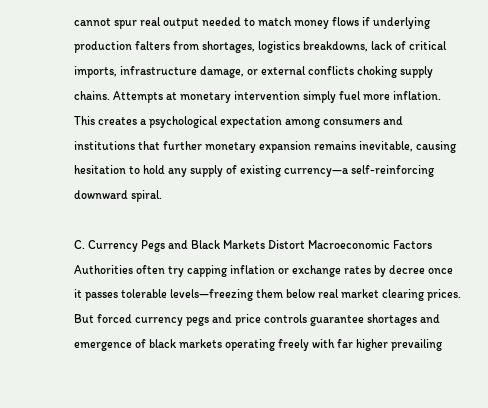cannot spur real output needed to match money flows if underlying production falters from shortages, logistics breakdowns, lack of critical imports, infrastructure damage, or external conflicts choking supply chains. Attempts at monetary intervention simply fuel more inflation. This creates a psychological expectation among consumers and institutions that further monetary expansion remains inevitable, causing hesitation to hold any supply of existing currency—a self-reinforcing downward spiral.

C. Currency Pegs and Black Markets Distort Macroeconomic Factors
Authorities often try capping inflation or exchange rates by decree once it passes tolerable levels—freezing them below real market clearing prices. But forced currency pegs and price controls guarantee shortages and emergence of black markets operating freely with far higher prevailing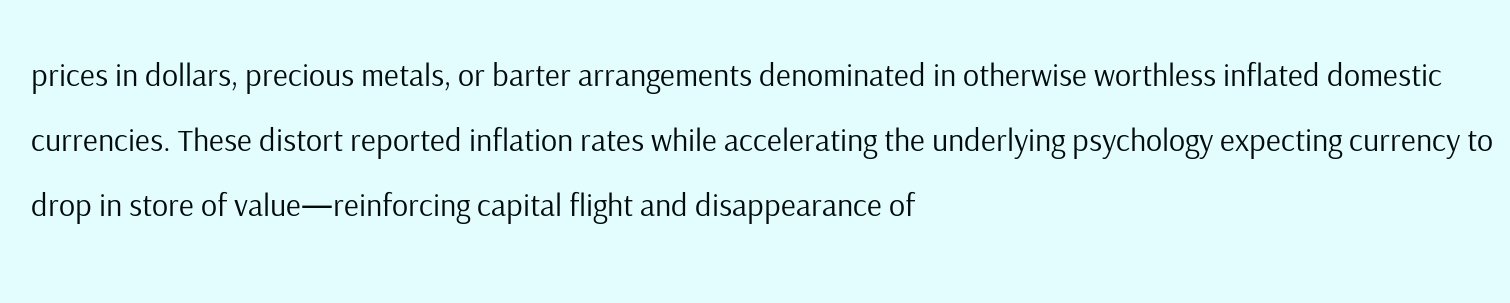prices in dollars, precious metals, or barter arrangements denominated in otherwise worthless inflated domestic currencies. These distort reported inflation rates while accelerating the underlying psychology expecting currency to drop in store of value—reinforcing capital flight and disappearance of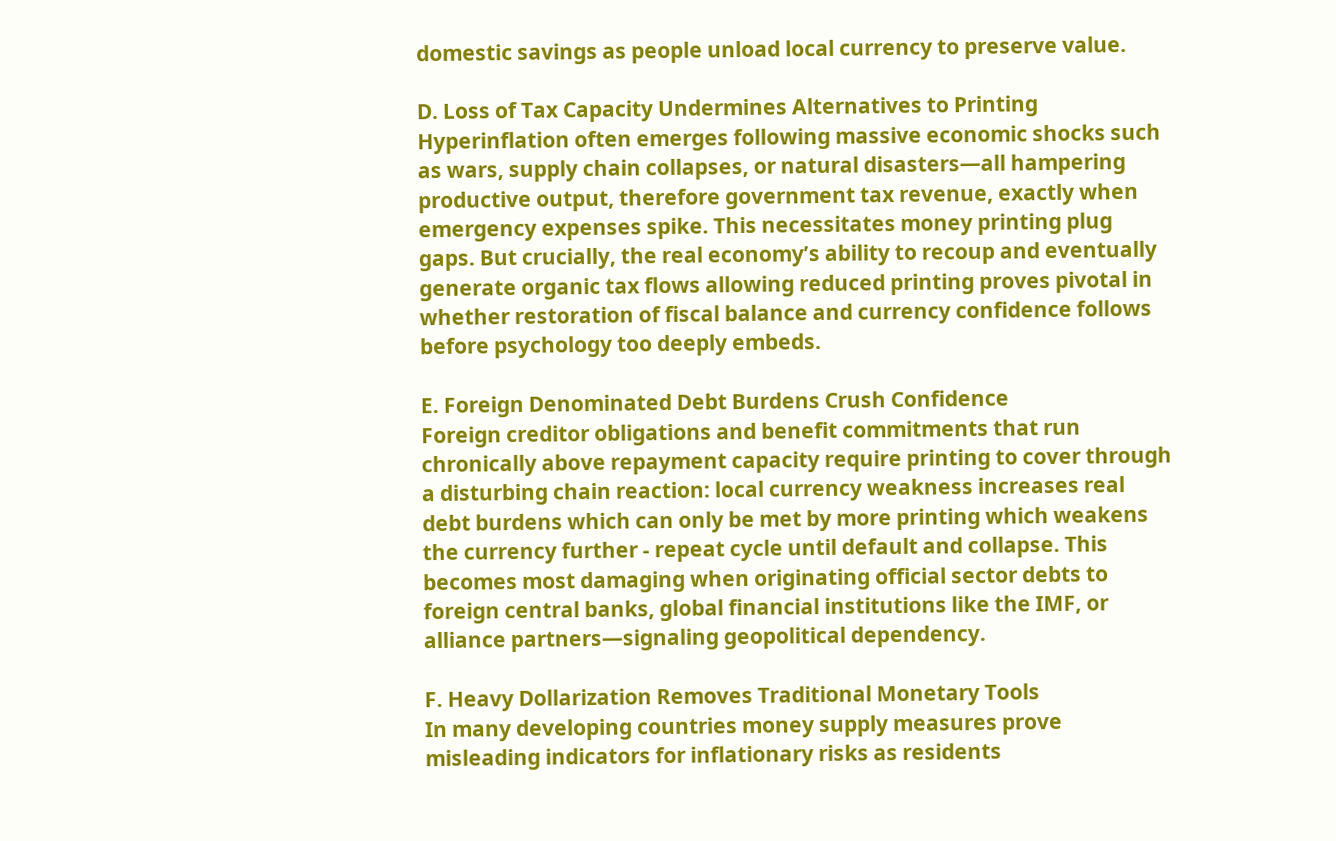domestic savings as people unload local currency to preserve value.

D. Loss of Tax Capacity Undermines Alternatives to Printing
Hyperinflation often emerges following massive economic shocks such as wars, supply chain collapses, or natural disasters—all hampering productive output, therefore government tax revenue, exactly when emergency expenses spike. This necessitates money printing plug gaps. But crucially, the real economy’s ability to recoup and eventually generate organic tax flows allowing reduced printing proves pivotal in whether restoration of fiscal balance and currency confidence follows before psychology too deeply embeds.

E. Foreign Denominated Debt Burdens Crush Confidence
Foreign creditor obligations and benefit commitments that run chronically above repayment capacity require printing to cover through a disturbing chain reaction: local currency weakness increases real debt burdens which can only be met by more printing which weakens the currency further - repeat cycle until default and collapse. This becomes most damaging when originating official sector debts to foreign central banks, global financial institutions like the IMF, or alliance partners—signaling geopolitical dependency.

F. Heavy Dollarization Removes Traditional Monetary Tools
In many developing countries money supply measures prove misleading indicators for inflationary risks as residents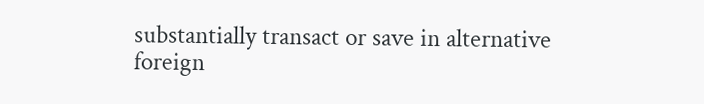substantially transact or save in alternative foreign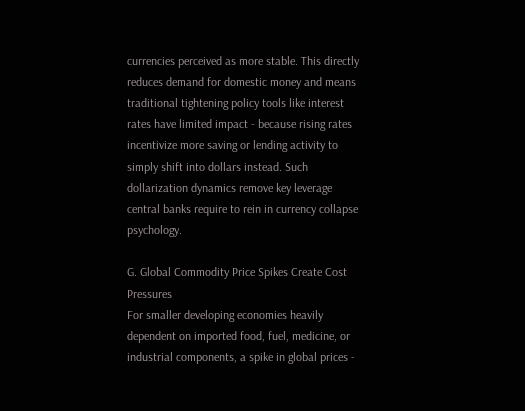currencies perceived as more stable. This directly reduces demand for domestic money and means traditional tightening policy tools like interest rates have limited impact - because rising rates incentivize more saving or lending activity to simply shift into dollars instead. Such dollarization dynamics remove key leverage central banks require to rein in currency collapse psychology.

G. Global Commodity Price Spikes Create Cost Pressures
For smaller developing economies heavily dependent on imported food, fuel, medicine, or industrial components, a spike in global prices -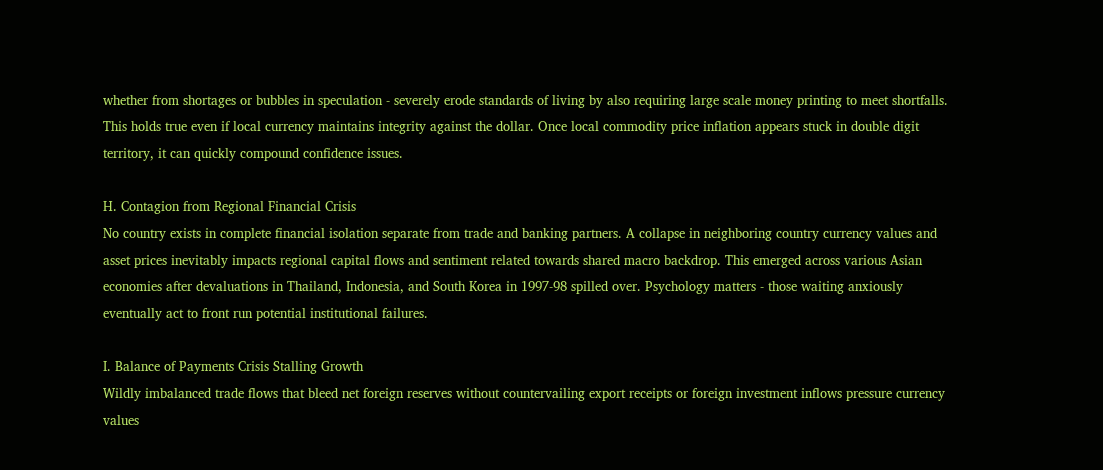whether from shortages or bubbles in speculation - severely erode standards of living by also requiring large scale money printing to meet shortfalls. This holds true even if local currency maintains integrity against the dollar. Once local commodity price inflation appears stuck in double digit territory, it can quickly compound confidence issues.

H. Contagion from Regional Financial Crisis
No country exists in complete financial isolation separate from trade and banking partners. A collapse in neighboring country currency values and asset prices inevitably impacts regional capital flows and sentiment related towards shared macro backdrop. This emerged across various Asian economies after devaluations in Thailand, Indonesia, and South Korea in 1997-98 spilled over. Psychology matters - those waiting anxiously eventually act to front run potential institutional failures.

I. Balance of Payments Crisis Stalling Growth
Wildly imbalanced trade flows that bleed net foreign reserves without countervailing export receipts or foreign investment inflows pressure currency values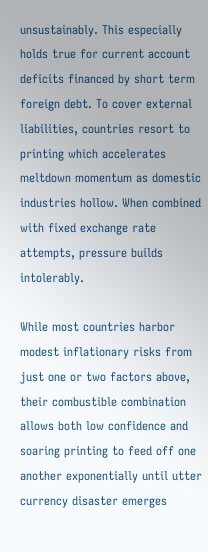unsustainably. This especially holds true for current account deficits financed by short term foreign debt. To cover external liabilities, countries resort to printing which accelerates meltdown momentum as domestic industries hollow. When combined with fixed exchange rate attempts, pressure builds intolerably.

While most countries harbor modest inflationary risks from just one or two factors above, their combustible combination allows both low confidence and soaring printing to feed off one another exponentially until utter currency disaster emerges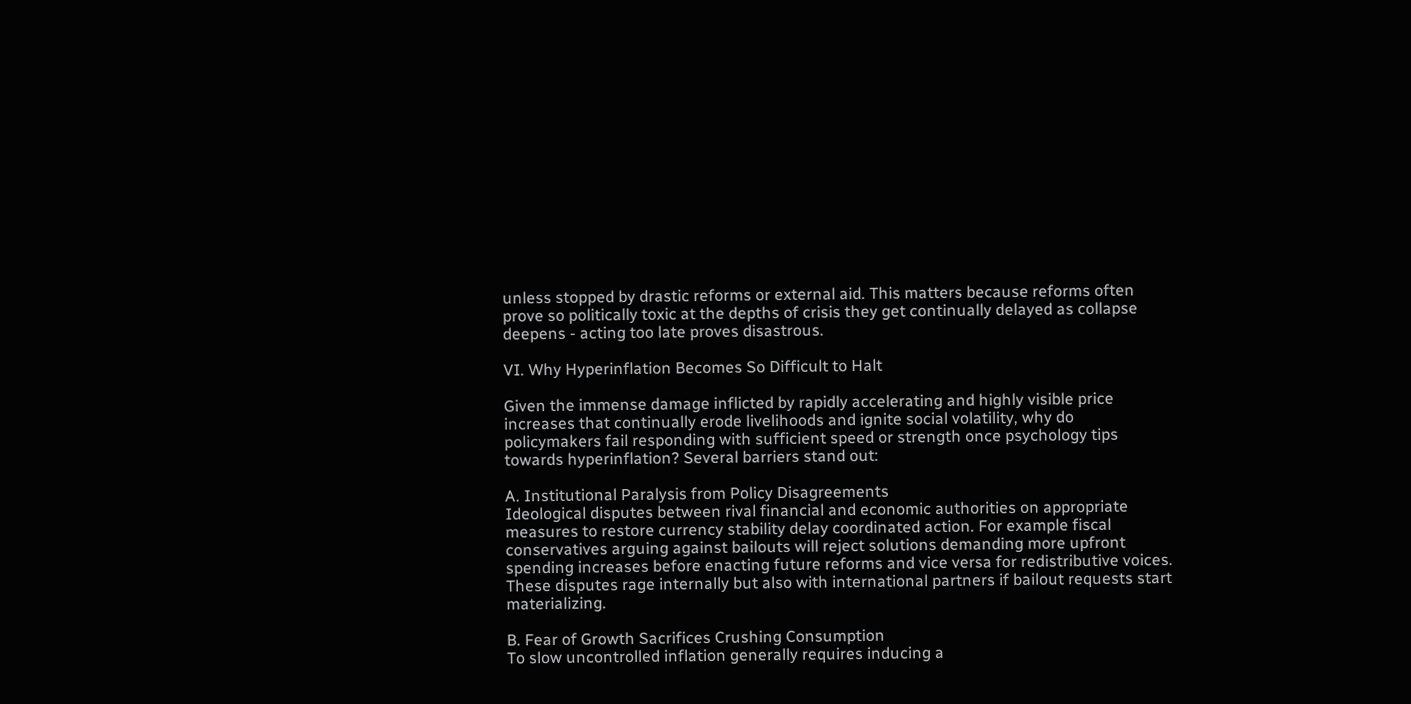unless stopped by drastic reforms or external aid. This matters because reforms often prove so politically toxic at the depths of crisis they get continually delayed as collapse deepens - acting too late proves disastrous.

VI. Why Hyperinflation Becomes So Difficult to Halt

Given the immense damage inflicted by rapidly accelerating and highly visible price increases that continually erode livelihoods and ignite social volatility, why do policymakers fail responding with sufficient speed or strength once psychology tips towards hyperinflation? Several barriers stand out:

A. Institutional Paralysis from Policy Disagreements
Ideological disputes between rival financial and economic authorities on appropriate measures to restore currency stability delay coordinated action. For example fiscal conservatives arguing against bailouts will reject solutions demanding more upfront spending increases before enacting future reforms and vice versa for redistributive voices. These disputes rage internally but also with international partners if bailout requests start materializing.

B. Fear of Growth Sacrifices Crushing Consumption
To slow uncontrolled inflation generally requires inducing a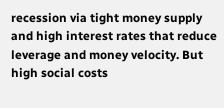recession via tight money supply and high interest rates that reduce leverage and money velocity. But high social costs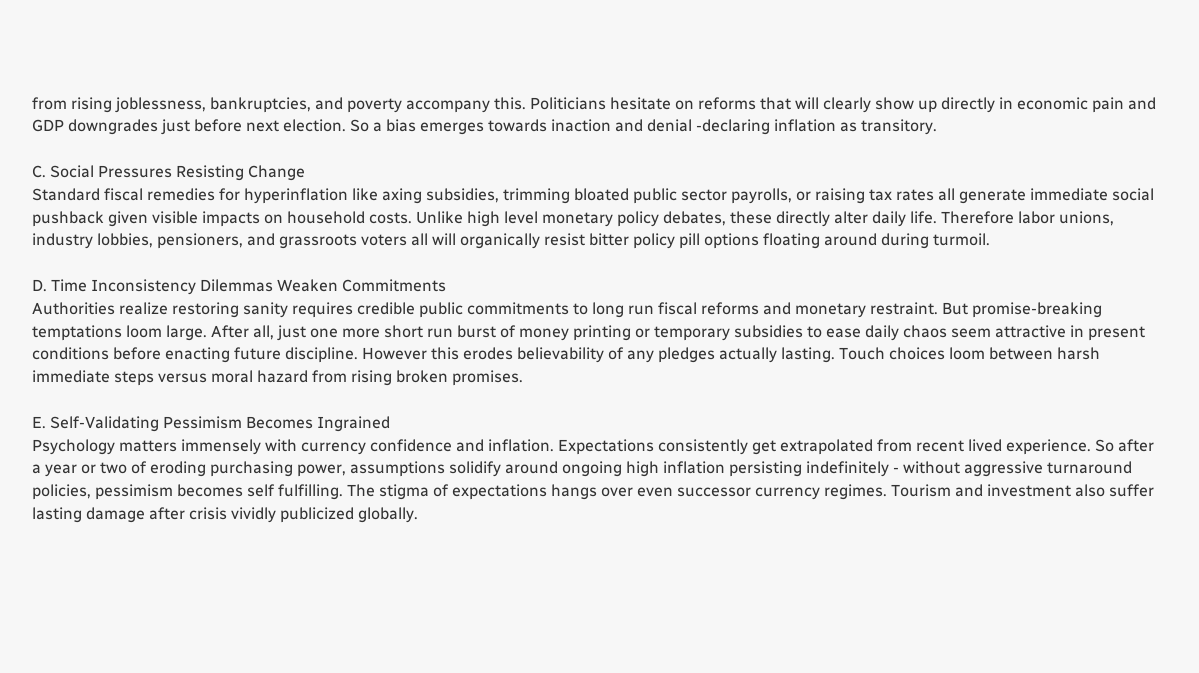from rising joblessness, bankruptcies, and poverty accompany this. Politicians hesitate on reforms that will clearly show up directly in economic pain and GDP downgrades just before next election. So a bias emerges towards inaction and denial -declaring inflation as transitory.

C. Social Pressures Resisting Change
Standard fiscal remedies for hyperinflation like axing subsidies, trimming bloated public sector payrolls, or raising tax rates all generate immediate social pushback given visible impacts on household costs. Unlike high level monetary policy debates, these directly alter daily life. Therefore labor unions, industry lobbies, pensioners, and grassroots voters all will organically resist bitter policy pill options floating around during turmoil.

D. Time Inconsistency Dilemmas Weaken Commitments
Authorities realize restoring sanity requires credible public commitments to long run fiscal reforms and monetary restraint. But promise-breaking temptations loom large. After all, just one more short run burst of money printing or temporary subsidies to ease daily chaos seem attractive in present conditions before enacting future discipline. However this erodes believability of any pledges actually lasting. Touch choices loom between harsh immediate steps versus moral hazard from rising broken promises.

E. Self-Validating Pessimism Becomes Ingrained
Psychology matters immensely with currency confidence and inflation. Expectations consistently get extrapolated from recent lived experience. So after a year or two of eroding purchasing power, assumptions solidify around ongoing high inflation persisting indefinitely - without aggressive turnaround policies, pessimism becomes self fulfilling. The stigma of expectations hangs over even successor currency regimes. Tourism and investment also suffer lasting damage after crisis vividly publicized globally.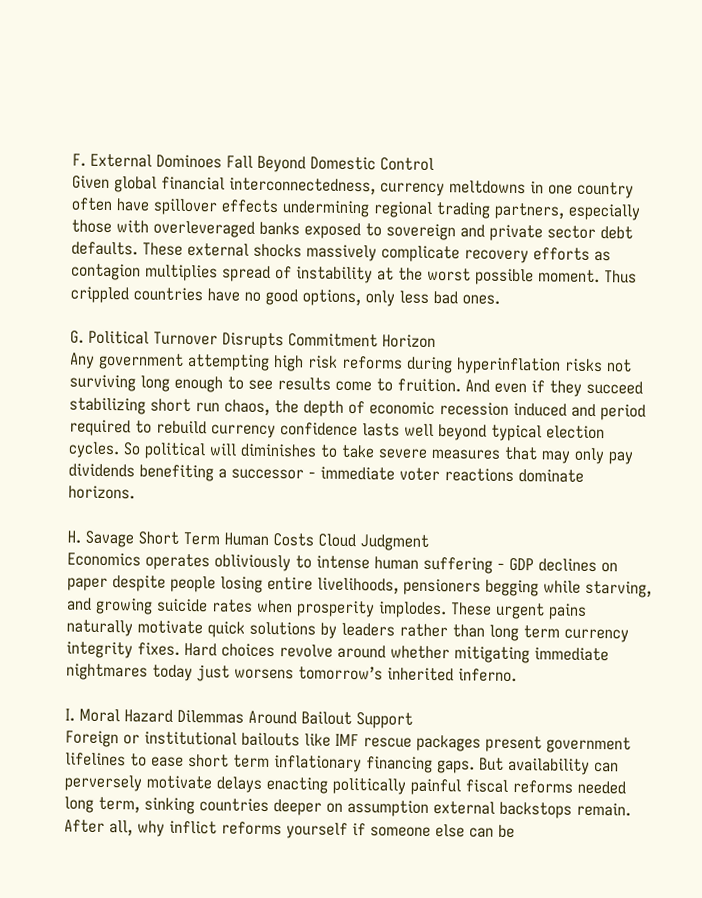F. External Dominoes Fall Beyond Domestic Control
Given global financial interconnectedness, currency meltdowns in one country often have spillover effects undermining regional trading partners, especially those with overleveraged banks exposed to sovereign and private sector debt defaults. These external shocks massively complicate recovery efforts as contagion multiplies spread of instability at the worst possible moment. Thus crippled countries have no good options, only less bad ones.

G. Political Turnover Disrupts Commitment Horizon
Any government attempting high risk reforms during hyperinflation risks not surviving long enough to see results come to fruition. And even if they succeed stabilizing short run chaos, the depth of economic recession induced and period required to rebuild currency confidence lasts well beyond typical election cycles. So political will diminishes to take severe measures that may only pay dividends benefiting a successor - immediate voter reactions dominate horizons.

H. Savage Short Term Human Costs Cloud Judgment
Economics operates obliviously to intense human suffering - GDP declines on paper despite people losing entire livelihoods, pensioners begging while starving, and growing suicide rates when prosperity implodes. These urgent pains naturally motivate quick solutions by leaders rather than long term currency integrity fixes. Hard choices revolve around whether mitigating immediate nightmares today just worsens tomorrow’s inherited inferno.

I. Moral Hazard Dilemmas Around Bailout Support
Foreign or institutional bailouts like IMF rescue packages present government lifelines to ease short term inflationary financing gaps. But availability can perversely motivate delays enacting politically painful fiscal reforms needed long term, sinking countries deeper on assumption external backstops remain. After all, why inflict reforms yourself if someone else can be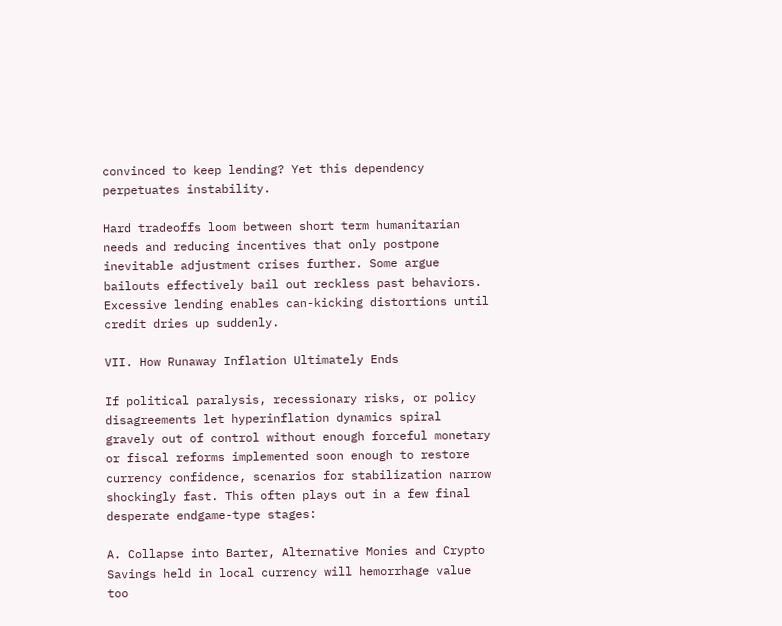convinced to keep lending? Yet this dependency perpetuates instability.

Hard tradeoffs loom between short term humanitarian needs and reducing incentives that only postpone inevitable adjustment crises further. Some argue bailouts effectively bail out reckless past behaviors. Excessive lending enables can-kicking distortions until credit dries up suddenly.

VII. How Runaway Inflation Ultimately Ends

If political paralysis, recessionary risks, or policy disagreements let hyperinflation dynamics spiral gravely out of control without enough forceful monetary or fiscal reforms implemented soon enough to restore currency confidence, scenarios for stabilization narrow shockingly fast. This often plays out in a few final desperate endgame-type stages:

A. Collapse into Barter, Alternative Monies and Crypto
Savings held in local currency will hemorrhage value too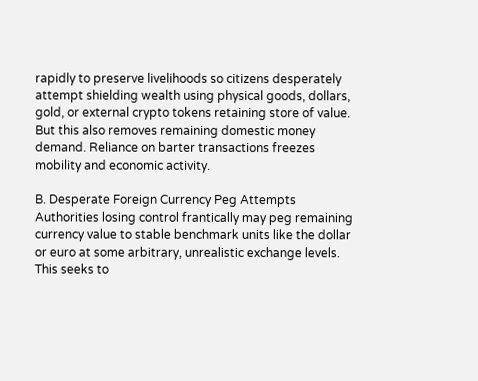rapidly to preserve livelihoods so citizens desperately attempt shielding wealth using physical goods, dollars, gold, or external crypto tokens retaining store of value. But this also removes remaining domestic money demand. Reliance on barter transactions freezes mobility and economic activity.

B. Desperate Foreign Currency Peg Attempts
Authorities losing control frantically may peg remaining currency value to stable benchmark units like the dollar or euro at some arbitrary, unrealistic exchange levels. This seeks to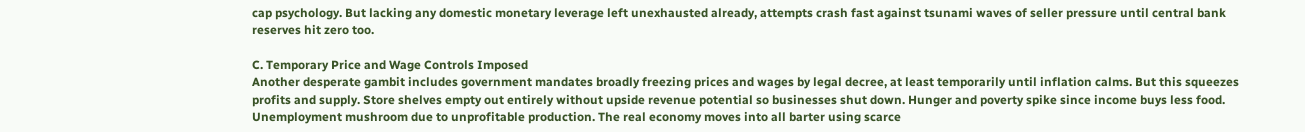cap psychology. But lacking any domestic monetary leverage left unexhausted already, attempts crash fast against tsunami waves of seller pressure until central bank reserves hit zero too.

C. Temporary Price and Wage Controls Imposed
Another desperate gambit includes government mandates broadly freezing prices and wages by legal decree, at least temporarily until inflation calms. But this squeezes profits and supply. Store shelves empty out entirely without upside revenue potential so businesses shut down. Hunger and poverty spike since income buys less food. Unemployment mushroom due to unprofitable production. The real economy moves into all barter using scarce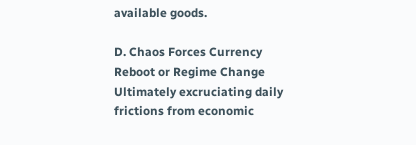available goods.

D. Chaos Forces Currency Reboot or Regime Change
Ultimately excruciating daily frictions from economic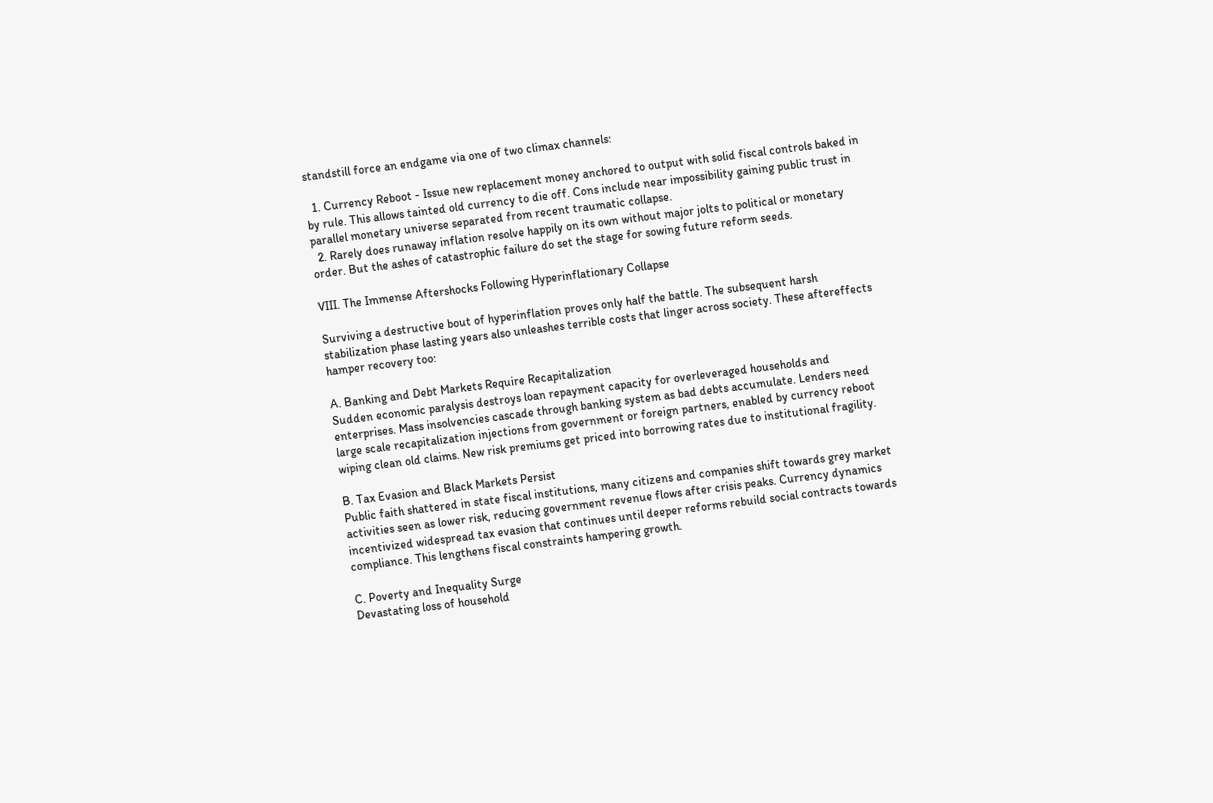standstill force an endgame via one of two climax channels:

  1. Currency Reboot - Issue new replacement money anchored to output with solid fiscal controls baked in by rule. This allows tainted old currency to die off. Cons include near impossibility gaining public trust in parallel monetary universe separated from recent traumatic collapse.
  2. Rarely does runaway inflation resolve happily on its own without major jolts to political or monetary order. But the ashes of catastrophic failure do set the stage for sowing future reform seeds.

VIII. The Immense Aftershocks Following Hyperinflationary Collapse

Surviving a destructive bout of hyperinflation proves only half the battle. The subsequent harsh stabilization phase lasting years also unleashes terrible costs that linger across society. These aftereffects hamper recovery too:

A. Banking and Debt Markets Require Recapitalization
Sudden economic paralysis destroys loan repayment capacity for overleveraged households and enterprises. Mass insolvencies cascade through banking system as bad debts accumulate. Lenders need large scale recapitalization injections from government or foreign partners, enabled by currency reboot wiping clean old claims. New risk premiums get priced into borrowing rates due to institutional fragility.

B. Tax Evasion and Black Markets Persist
Public faith shattered in state fiscal institutions, many citizens and companies shift towards grey market activities seen as lower risk, reducing government revenue flows after crisis peaks. Currency dynamics incentivized widespread tax evasion that continues until deeper reforms rebuild social contracts towards compliance. This lengthens fiscal constraints hampering growth.

C. Poverty and Inequality Surge
Devastating loss of household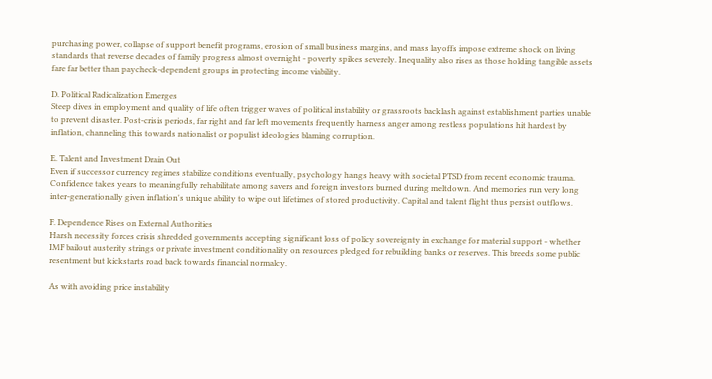purchasing power, collapse of support benefit programs, erosion of small business margins, and mass layoffs impose extreme shock on living standards that reverse decades of family progress almost overnight - poverty spikes severely. Inequality also rises as those holding tangible assets fare far better than paycheck-dependent groups in protecting income viability.

D. Political Radicalization Emerges
Steep dives in employment and quality of life often trigger waves of political instability or grassroots backlash against establishment parties unable to prevent disaster. Post-crisis periods, far right and far left movements frequently harness anger among restless populations hit hardest by inflation, channeling this towards nationalist or populist ideologies blaming corruption.

E. Talent and Investment Drain Out
Even if successor currency regimes stabilize conditions eventually, psychology hangs heavy with societal PTSD from recent economic trauma. Confidence takes years to meaningfully rehabilitate among savers and foreign investors burned during meltdown. And memories run very long inter-generationally given inflation's unique ability to wipe out lifetimes of stored productivity. Capital and talent flight thus persist outflows.

F. Dependence Rises on External Authorities
Harsh necessity forces crisis shredded governments accepting significant loss of policy sovereignty in exchange for material support - whether IMF bailout austerity strings or private investment conditionality on resources pledged for rebuilding banks or reserves. This breeds some public resentment but kickstarts road back towards financial normalcy.

As with avoiding price instability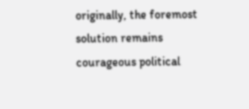originally, the foremost solution remains courageous political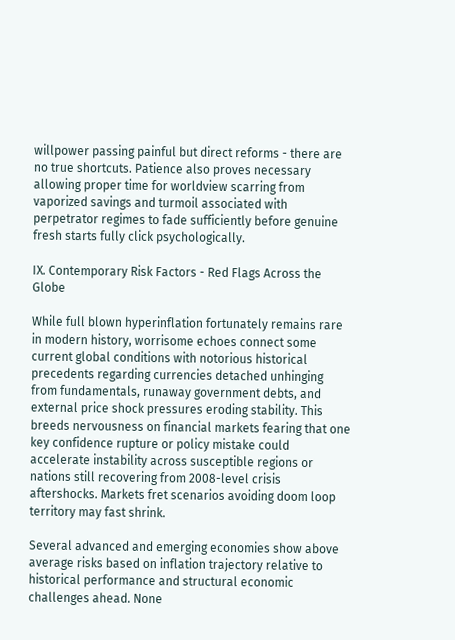willpower passing painful but direct reforms - there are no true shortcuts. Patience also proves necessary allowing proper time for worldview scarring from vaporized savings and turmoil associated with perpetrator regimes to fade sufficiently before genuine fresh starts fully click psychologically.

IX. Contemporary Risk Factors - Red Flags Across the Globe

While full blown hyperinflation fortunately remains rare in modern history, worrisome echoes connect some current global conditions with notorious historical precedents regarding currencies detached unhinging from fundamentals, runaway government debts, and external price shock pressures eroding stability. This breeds nervousness on financial markets fearing that one key confidence rupture or policy mistake could accelerate instability across susceptible regions or nations still recovering from 2008-level crisis aftershocks. Markets fret scenarios avoiding doom loop territory may fast shrink.

Several advanced and emerging economies show above average risks based on inflation trajectory relative to historical performance and structural economic challenges ahead. None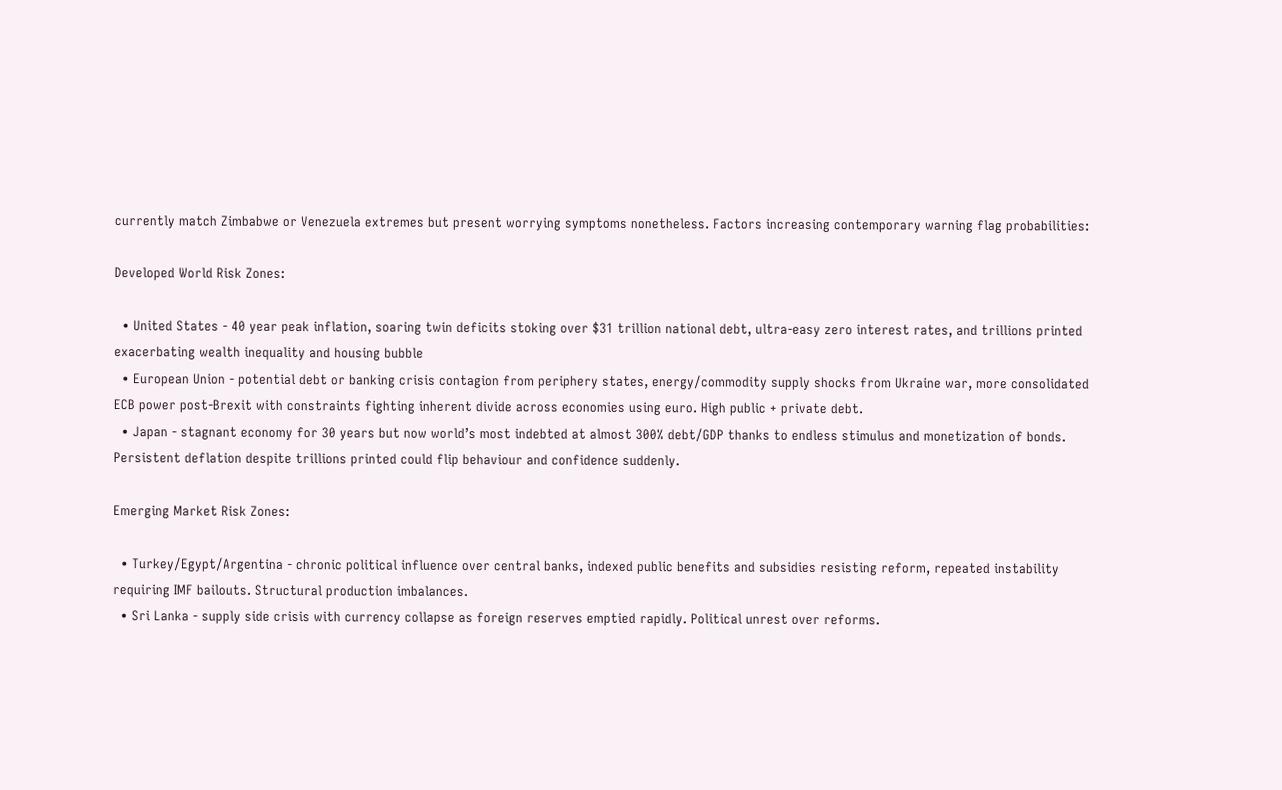currently match Zimbabwe or Venezuela extremes but present worrying symptoms nonetheless. Factors increasing contemporary warning flag probabilities:

Developed World Risk Zones:

  • United States - 40 year peak inflation, soaring twin deficits stoking over $31 trillion national debt, ultra-easy zero interest rates, and trillions printed exacerbating wealth inequality and housing bubble
  • European Union - potential debt or banking crisis contagion from periphery states, energy/commodity supply shocks from Ukraine war, more consolidated ECB power post-Brexit with constraints fighting inherent divide across economies using euro. High public + private debt.
  • Japan - stagnant economy for 30 years but now world’s most indebted at almost 300% debt/GDP thanks to endless stimulus and monetization of bonds. Persistent deflation despite trillions printed could flip behaviour and confidence suddenly.

Emerging Market Risk Zones:

  • Turkey/Egypt/Argentina - chronic political influence over central banks, indexed public benefits and subsidies resisting reform, repeated instability requiring IMF bailouts. Structural production imbalances.
  • Sri Lanka - supply side crisis with currency collapse as foreign reserves emptied rapidly. Political unrest over reforms.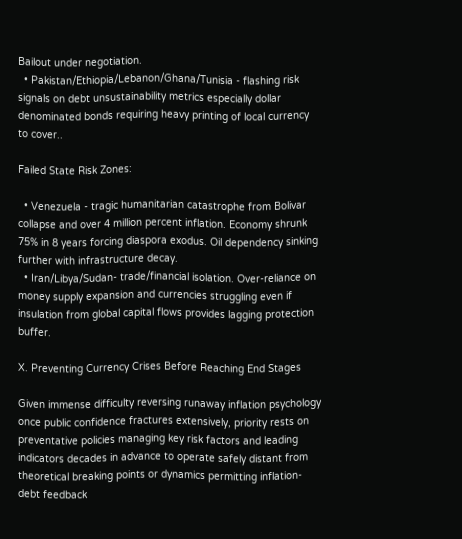Bailout under negotiation.
  • Pakistan/Ethiopia/Lebanon/Ghana/Tunisia - flashing risk signals on debt unsustainability metrics especially dollar denominated bonds requiring heavy printing of local currency to cover..

Failed State Risk Zones:

  • Venezuela - tragic humanitarian catastrophe from Bolivar collapse and over 4 million percent inflation. Economy shrunk 75% in 8 years forcing diaspora exodus. Oil dependency sinking further with infrastructure decay.
  • Iran/Libya/Sudan- trade/financial isolation. Over-reliance on money supply expansion and currencies struggling even if insulation from global capital flows provides lagging protection buffer.

X. Preventing Currency Crises Before Reaching End Stages

Given immense difficulty reversing runaway inflation psychology once public confidence fractures extensively, priority rests on preventative policies managing key risk factors and leading indicators decades in advance to operate safely distant from theoretical breaking points or dynamics permitting inflation-debt feedback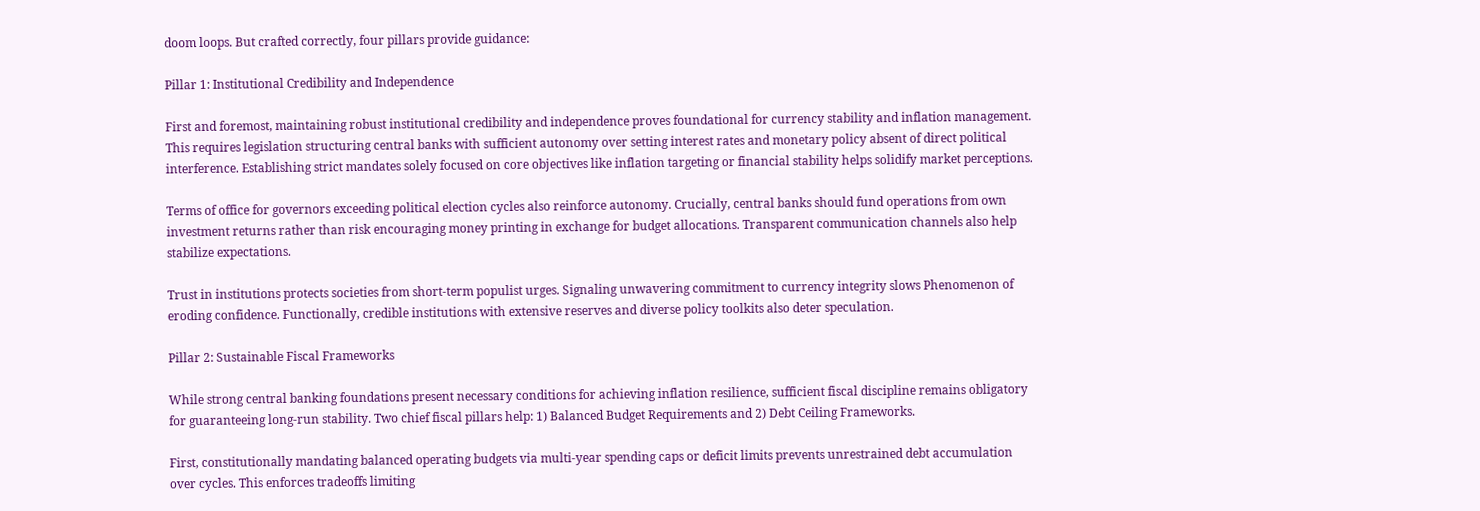doom loops. But crafted correctly, four pillars provide guidance:

Pillar 1: Institutional Credibility and Independence

First and foremost, maintaining robust institutional credibility and independence proves foundational for currency stability and inflation management. This requires legislation structuring central banks with sufficient autonomy over setting interest rates and monetary policy absent of direct political interference. Establishing strict mandates solely focused on core objectives like inflation targeting or financial stability helps solidify market perceptions.

Terms of office for governors exceeding political election cycles also reinforce autonomy. Crucially, central banks should fund operations from own investment returns rather than risk encouraging money printing in exchange for budget allocations. Transparent communication channels also help stabilize expectations.

Trust in institutions protects societies from short-term populist urges. Signaling unwavering commitment to currency integrity slows Phenomenon of eroding confidence. Functionally, credible institutions with extensive reserves and diverse policy toolkits also deter speculation.

Pillar 2: Sustainable Fiscal Frameworks

While strong central banking foundations present necessary conditions for achieving inflation resilience, sufficient fiscal discipline remains obligatory for guaranteeing long-run stability. Two chief fiscal pillars help: 1) Balanced Budget Requirements and 2) Debt Ceiling Frameworks.

First, constitutionally mandating balanced operating budgets via multi-year spending caps or deficit limits prevents unrestrained debt accumulation over cycles. This enforces tradeoffs limiting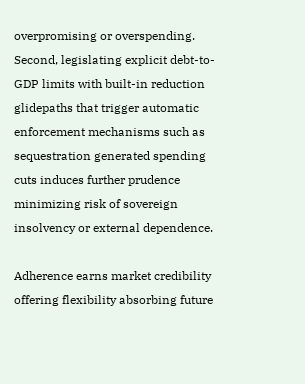overpromising or overspending. Second, legislating explicit debt-to-GDP limits with built-in reduction glidepaths that trigger automatic enforcement mechanisms such as sequestration generated spending cuts induces further prudence minimizing risk of sovereign insolvency or external dependence.

Adherence earns market credibility offering flexibility absorbing future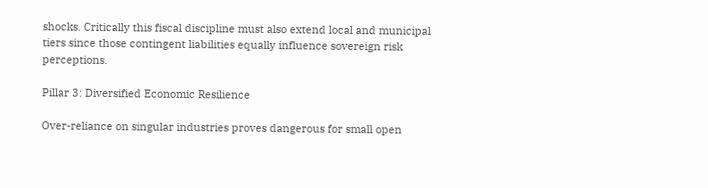shocks. Critically this fiscal discipline must also extend local and municipal tiers since those contingent liabilities equally influence sovereign risk perceptions.

Pillar 3: Diversified Economic Resilience

Over-reliance on singular industries proves dangerous for small open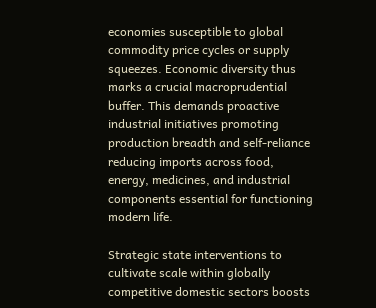economies susceptible to global commodity price cycles or supply squeezes. Economic diversity thus marks a crucial macroprudential buffer. This demands proactive industrial initiatives promoting production breadth and self-reliance reducing imports across food, energy, medicines, and industrial components essential for functioning modern life.

Strategic state interventions to cultivate scale within globally competitive domestic sectors boosts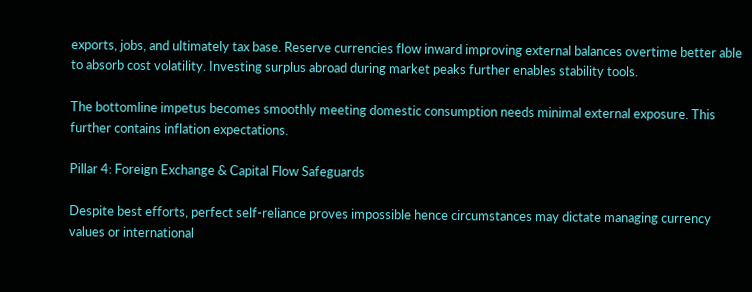exports, jobs, and ultimately tax base. Reserve currencies flow inward improving external balances overtime better able to absorb cost volatility. Investing surplus abroad during market peaks further enables stability tools.

The bottomline impetus becomes smoothly meeting domestic consumption needs minimal external exposure. This further contains inflation expectations.

Pillar 4: Foreign Exchange & Capital Flow Safeguards

Despite best efforts, perfect self-reliance proves impossible hence circumstances may dictate managing currency values or international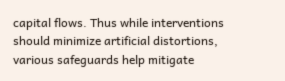capital flows. Thus while interventions should minimize artificial distortions, various safeguards help mitigate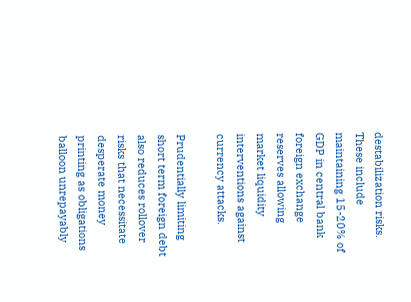destabilization risks. These include maintaining 15-20% of GDP in central bank foreign exchange reserves allowing market liquidity interventions against currency attacks.

Prudentially limiting short term foreign debt also reduces rollover risks that necessitate desperate money printing as obligations balloon unrepayably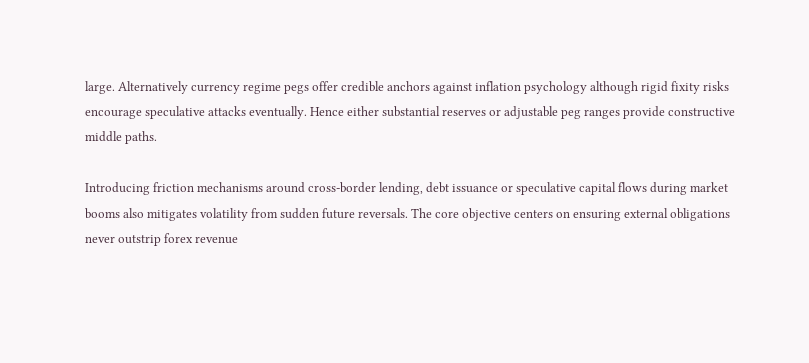large. Alternatively currency regime pegs offer credible anchors against inflation psychology although rigid fixity risks encourage speculative attacks eventually. Hence either substantial reserves or adjustable peg ranges provide constructive middle paths.

Introducing friction mechanisms around cross-border lending, debt issuance or speculative capital flows during market booms also mitigates volatility from sudden future reversals. The core objective centers on ensuring external obligations never outstrip forex revenue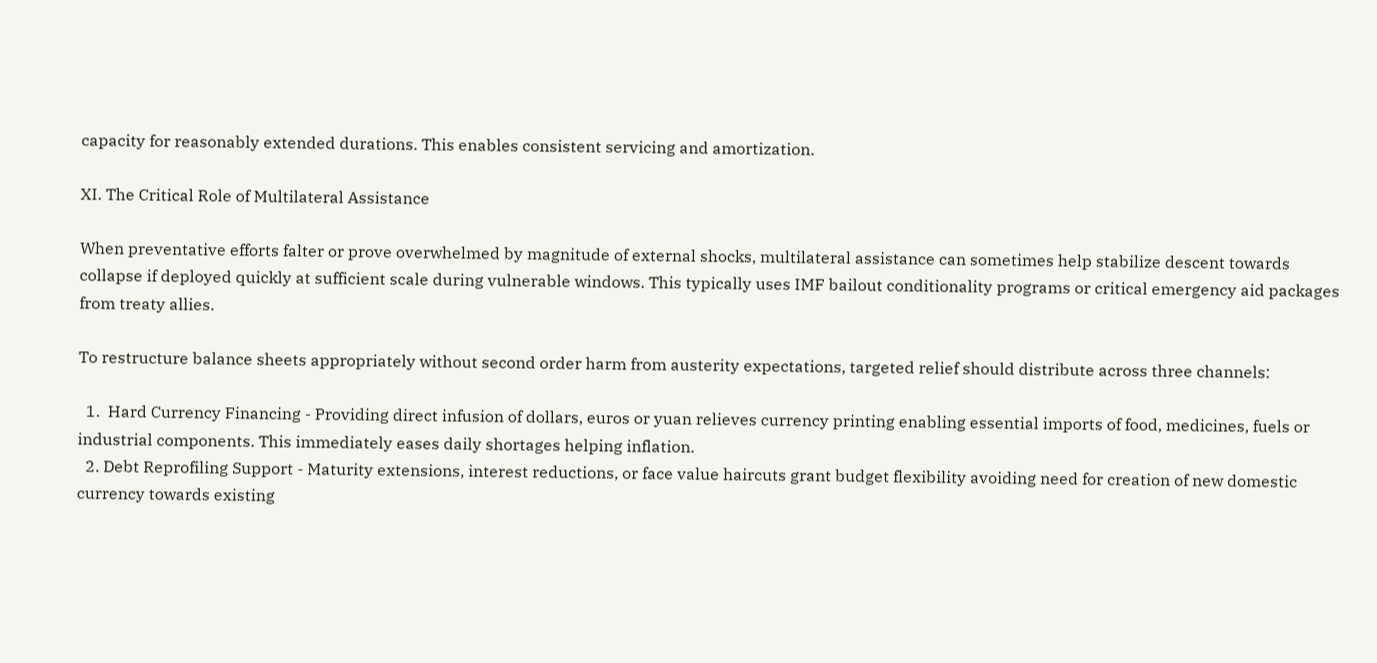capacity for reasonably extended durations. This enables consistent servicing and amortization.

XI. The Critical Role of Multilateral Assistance

When preventative efforts falter or prove overwhelmed by magnitude of external shocks, multilateral assistance can sometimes help stabilize descent towards collapse if deployed quickly at sufficient scale during vulnerable windows. This typically uses IMF bailout conditionality programs or critical emergency aid packages from treaty allies.

To restructure balance sheets appropriately without second order harm from austerity expectations, targeted relief should distribute across three channels:

  1.  Hard Currency Financing - Providing direct infusion of dollars, euros or yuan relieves currency printing enabling essential imports of food, medicines, fuels or industrial components. This immediately eases daily shortages helping inflation.
  2. Debt Reprofiling Support - Maturity extensions, interest reductions, or face value haircuts grant budget flexibility avoiding need for creation of new domestic currency towards existing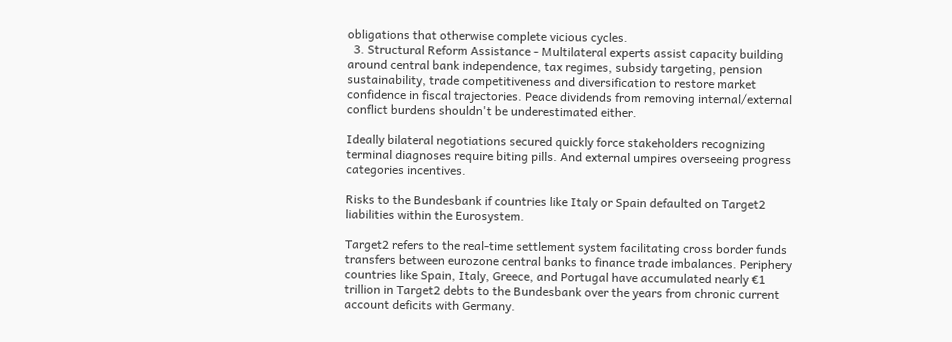obligations that otherwise complete vicious cycles.
  3. Structural Reform Assistance - Multilateral experts assist capacity building around central bank independence, tax regimes, subsidy targeting, pension sustainability, trade competitiveness and diversification to restore market confidence in fiscal trajectories. Peace dividends from removing internal/external conflict burdens shouldn't be underestimated either.

Ideally bilateral negotiations secured quickly force stakeholders recognizing terminal diagnoses require biting pills. And external umpires overseeing progress categories incentives.

Risks to the Bundesbank if countries like Italy or Spain defaulted on Target2 liabilities within the Eurosystem.

Target2 refers to the real-time settlement system facilitating cross border funds transfers between eurozone central banks to finance trade imbalances. Periphery countries like Spain, Italy, Greece, and Portugal have accumulated nearly €1 trillion in Target2 debts to the Bundesbank over the years from chronic current account deficits with Germany.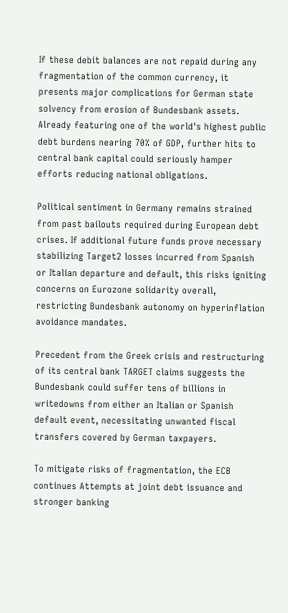If these debit balances are not repaid during any fragmentation of the common currency, it presents major complications for German state solvency from erosion of Bundesbank assets. Already featuring one of the world's highest public debt burdens nearing 70% of GDP, further hits to central bank capital could seriously hamper efforts reducing national obligations.

Political sentiment in Germany remains strained from past bailouts required during European debt crises. If additional future funds prove necessary stabilizing Target2 losses incurred from Spanish or Italian departure and default, this risks igniting concerns on Eurozone solidarity overall, restricting Bundesbank autonomy on hyperinflation avoidance mandates.

Precedent from the Greek crisis and restructuring of its central bank TARGET claims suggests the Bundesbank could suffer tens of billions in writedowns from either an Italian or Spanish default event, necessitating unwanted fiscal transfers covered by German taxpayers.

To mitigate risks of fragmentation, the ECB continues Attempts at joint debt issuance and stronger banking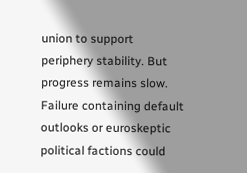union to support periphery stability. But progress remains slow. Failure containing default outlooks or euroskeptic political factions could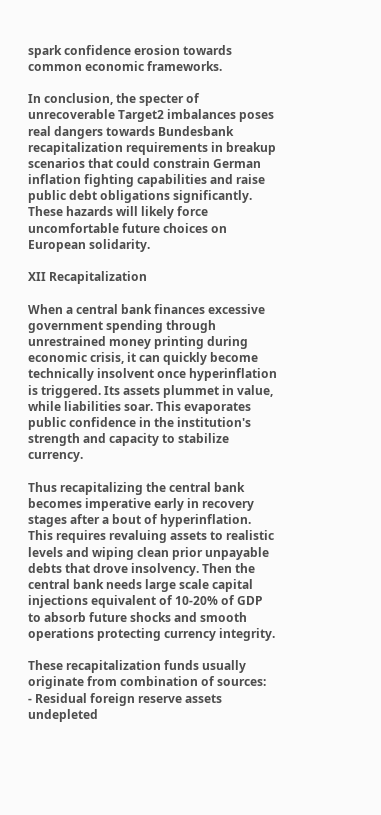spark confidence erosion towards common economic frameworks.

In conclusion, the specter of unrecoverable Target2 imbalances poses real dangers towards Bundesbank recapitalization requirements in breakup scenarios that could constrain German inflation fighting capabilities and raise public debt obligations significantly. These hazards will likely force uncomfortable future choices on European solidarity.

XII Recapitalization

When a central bank finances excessive government spending through unrestrained money printing during economic crisis, it can quickly become technically insolvent once hyperinflation is triggered. Its assets plummet in value, while liabilities soar. This evaporates public confidence in the institution's strength and capacity to stabilize currency.

Thus recapitalizing the central bank becomes imperative early in recovery stages after a bout of hyperinflation. This requires revaluing assets to realistic levels and wiping clean prior unpayable debts that drove insolvency. Then the central bank needs large scale capital injections equivalent of 10-20% of GDP to absorb future shocks and smooth operations protecting currency integrity.

These recapitalization funds usually originate from combination of sources:
- Residual foreign reserve assets undepleted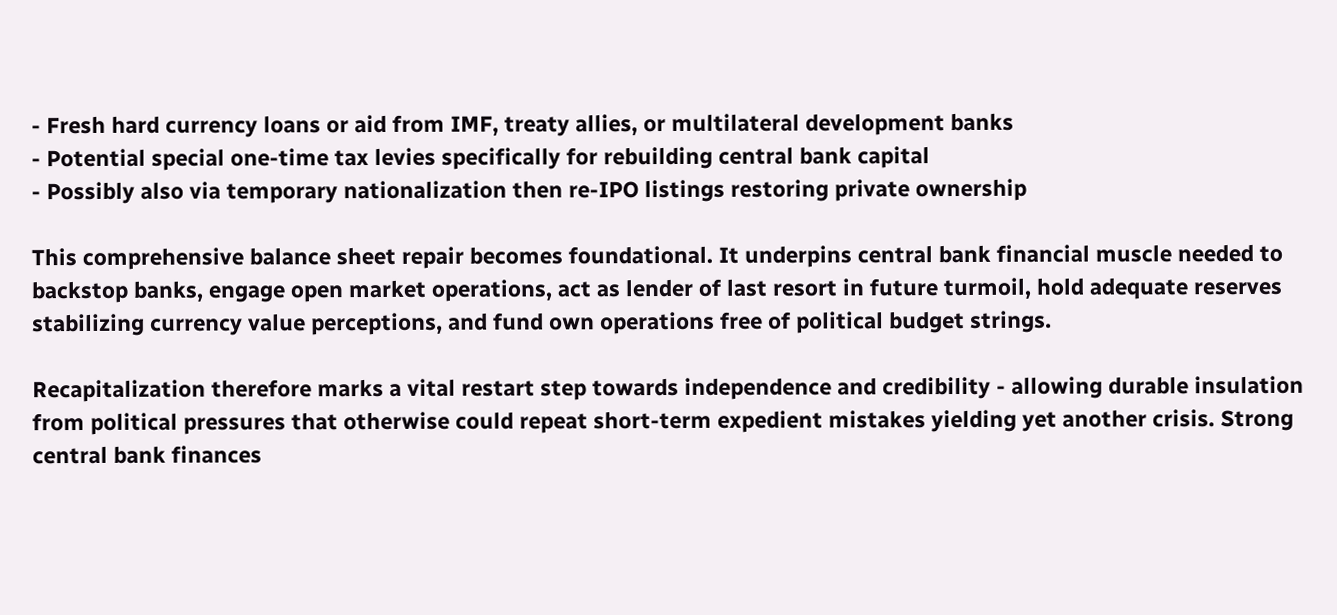- Fresh hard currency loans or aid from IMF, treaty allies, or multilateral development banks
- Potential special one-time tax levies specifically for rebuilding central bank capital
- Possibly also via temporary nationalization then re-IPO listings restoring private ownership

This comprehensive balance sheet repair becomes foundational. It underpins central bank financial muscle needed to backstop banks, engage open market operations, act as lender of last resort in future turmoil, hold adequate reserves stabilizing currency value perceptions, and fund own operations free of political budget strings.

Recapitalization therefore marks a vital restart step towards independence and credibility - allowing durable insulation from political pressures that otherwise could repeat short-term expedient mistakes yielding yet another crisis. Strong central bank finances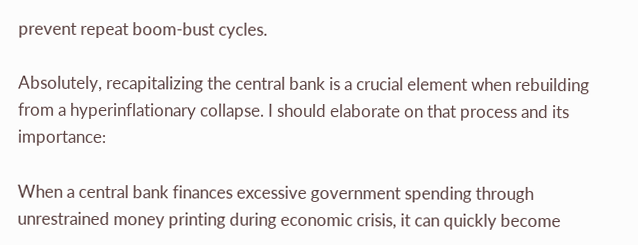prevent repeat boom-bust cycles.

Absolutely, recapitalizing the central bank is a crucial element when rebuilding from a hyperinflationary collapse. I should elaborate on that process and its importance:

When a central bank finances excessive government spending through unrestrained money printing during economic crisis, it can quickly become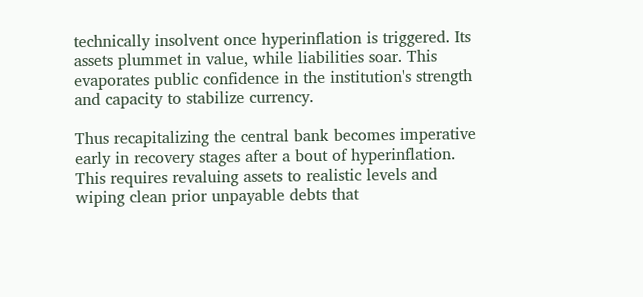technically insolvent once hyperinflation is triggered. Its assets plummet in value, while liabilities soar. This evaporates public confidence in the institution's strength and capacity to stabilize currency.

Thus recapitalizing the central bank becomes imperative early in recovery stages after a bout of hyperinflation. This requires revaluing assets to realistic levels and wiping clean prior unpayable debts that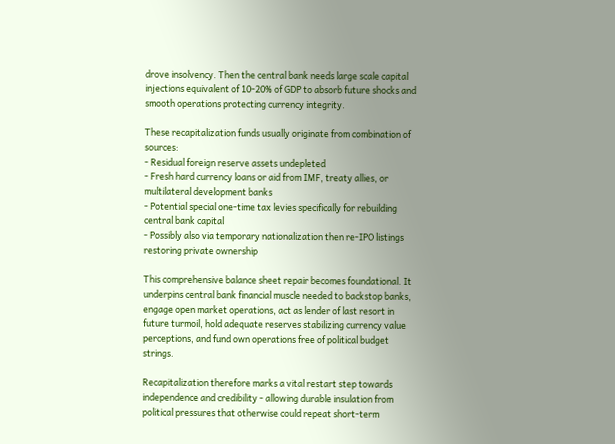drove insolvency. Then the central bank needs large scale capital injections equivalent of 10-20% of GDP to absorb future shocks and smooth operations protecting currency integrity.

These recapitalization funds usually originate from combination of sources:
- Residual foreign reserve assets undepleted
- Fresh hard currency loans or aid from IMF, treaty allies, or multilateral development banks
- Potential special one-time tax levies specifically for rebuilding central bank capital
- Possibly also via temporary nationalization then re-IPO listings restoring private ownership

This comprehensive balance sheet repair becomes foundational. It underpins central bank financial muscle needed to backstop banks, engage open market operations, act as lender of last resort in future turmoil, hold adequate reserves stabilizing currency value perceptions, and fund own operations free of political budget strings.

Recapitalization therefore marks a vital restart step towards independence and credibility - allowing durable insulation from political pressures that otherwise could repeat short-term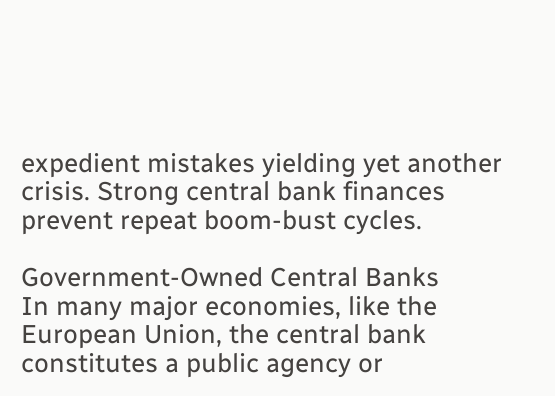expedient mistakes yielding yet another crisis. Strong central bank finances prevent repeat boom-bust cycles.

Government-Owned Central Banks
In many major economies, like the European Union, the central bank constitutes a public agency or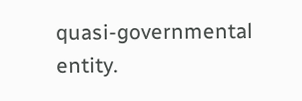quasi-governmental entity.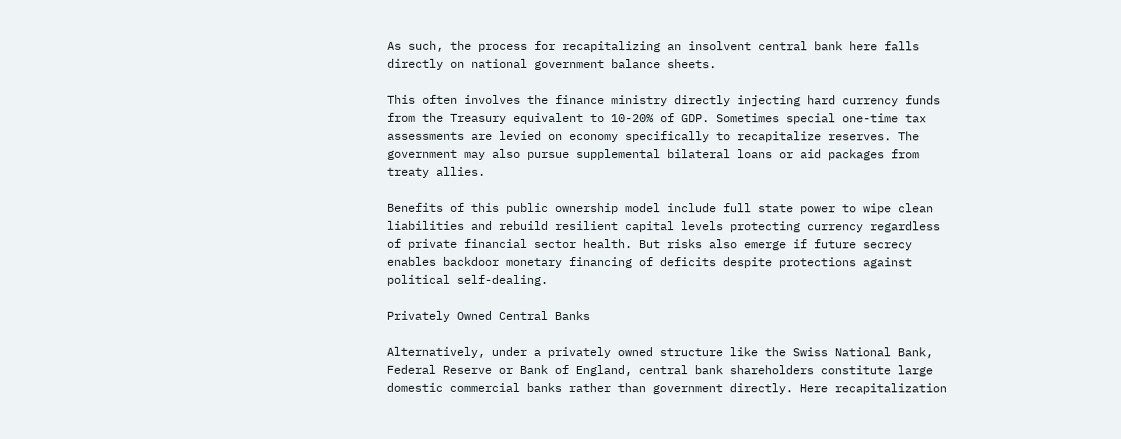As such, the process for recapitalizing an insolvent central bank here falls directly on national government balance sheets.

This often involves the finance ministry directly injecting hard currency funds from the Treasury equivalent to 10-20% of GDP. Sometimes special one-time tax assessments are levied on economy specifically to recapitalize reserves. The government may also pursue supplemental bilateral loans or aid packages from treaty allies.

Benefits of this public ownership model include full state power to wipe clean liabilities and rebuild resilient capital levels protecting currency regardless of private financial sector health. But risks also emerge if future secrecy enables backdoor monetary financing of deficits despite protections against political self-dealing.

Privately Owned Central Banks

Alternatively, under a privately owned structure like the Swiss National Bank, Federal Reserve or Bank of England, central bank shareholders constitute large domestic commercial banks rather than government directly. Here recapitalization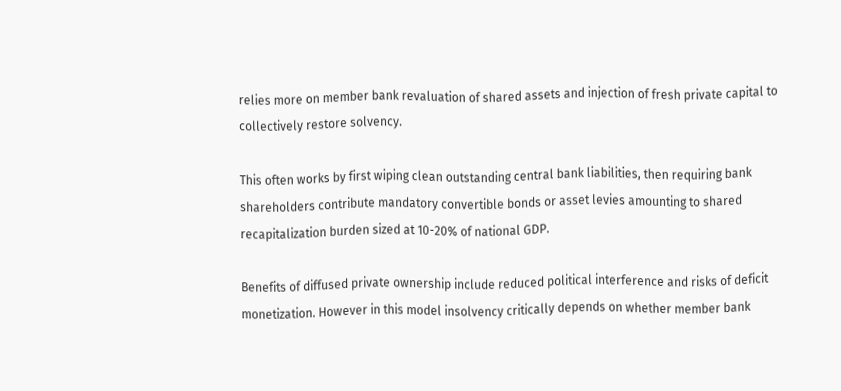relies more on member bank revaluation of shared assets and injection of fresh private capital to collectively restore solvency.

This often works by first wiping clean outstanding central bank liabilities, then requiring bank shareholders contribute mandatory convertible bonds or asset levies amounting to shared recapitalization burden sized at 10-20% of national GDP.

Benefits of diffused private ownership include reduced political interference and risks of deficit monetization. However in this model insolvency critically depends on whether member bank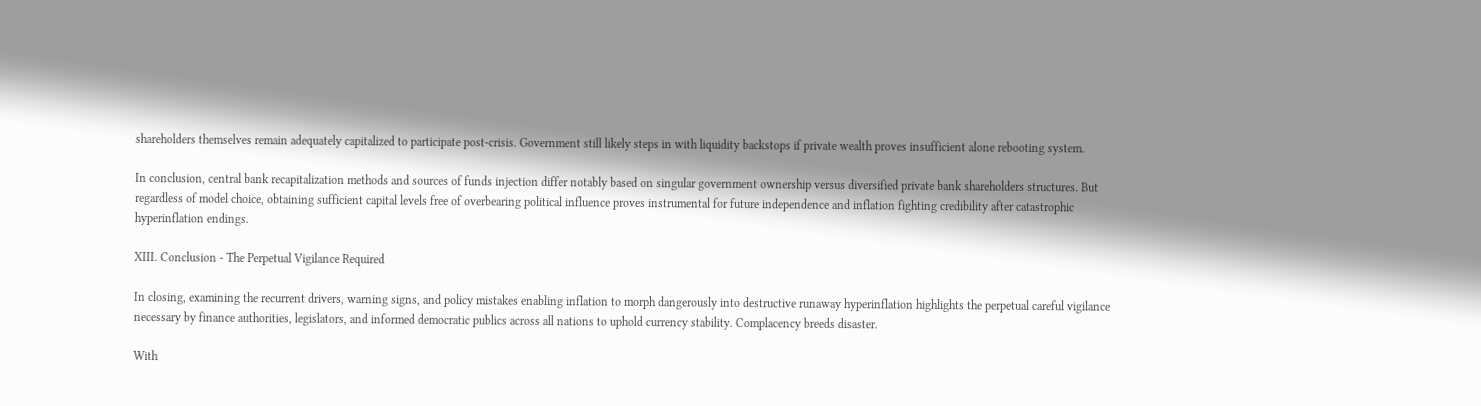shareholders themselves remain adequately capitalized to participate post-crisis. Government still likely steps in with liquidity backstops if private wealth proves insufficient alone rebooting system.

In conclusion, central bank recapitalization methods and sources of funds injection differ notably based on singular government ownership versus diversified private bank shareholders structures. But regardless of model choice, obtaining sufficient capital levels free of overbearing political influence proves instrumental for future independence and inflation fighting credibility after catastrophic hyperinflation endings.

XIII. Conclusion - The Perpetual Vigilance Required

In closing, examining the recurrent drivers, warning signs, and policy mistakes enabling inflation to morph dangerously into destructive runaway hyperinflation highlights the perpetual careful vigilance necessary by finance authorities, legislators, and informed democratic publics across all nations to uphold currency stability. Complacency breeds disaster.

With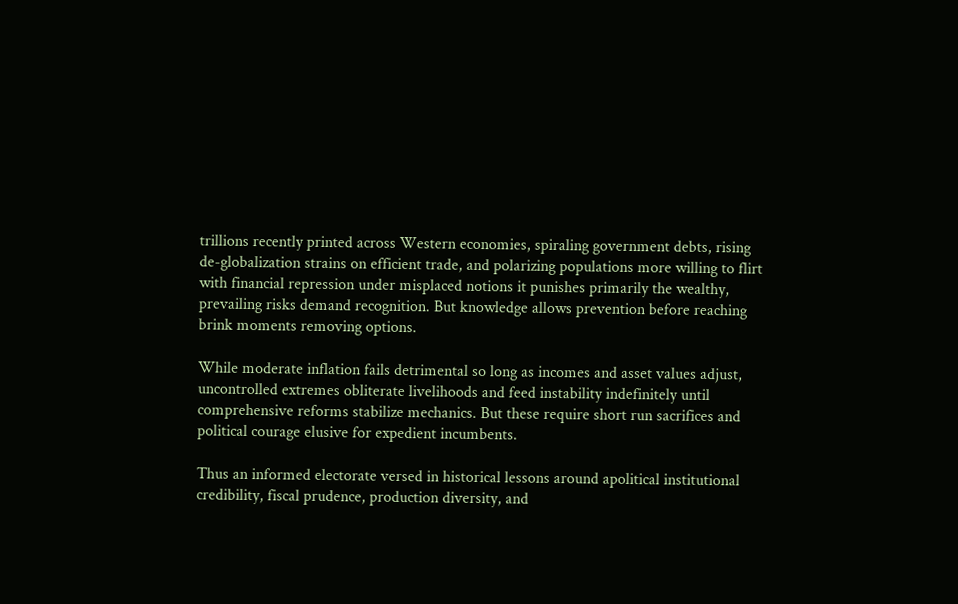trillions recently printed across Western economies, spiraling government debts, rising de-globalization strains on efficient trade, and polarizing populations more willing to flirt with financial repression under misplaced notions it punishes primarily the wealthy, prevailing risks demand recognition. But knowledge allows prevention before reaching brink moments removing options.

While moderate inflation fails detrimental so long as incomes and asset values adjust, uncontrolled extremes obliterate livelihoods and feed instability indefinitely until comprehensive reforms stabilize mechanics. But these require short run sacrifices and political courage elusive for expedient incumbents.

Thus an informed electorate versed in historical lessons around apolitical institutional credibility, fiscal prudence, production diversity, and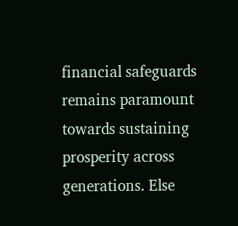financial safeguards remains paramount towards sustaining prosperity across generations. Else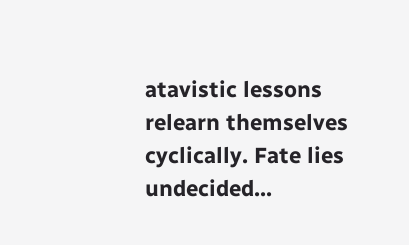atavistic lessons relearn themselves cyclically. Fate lies undecided...